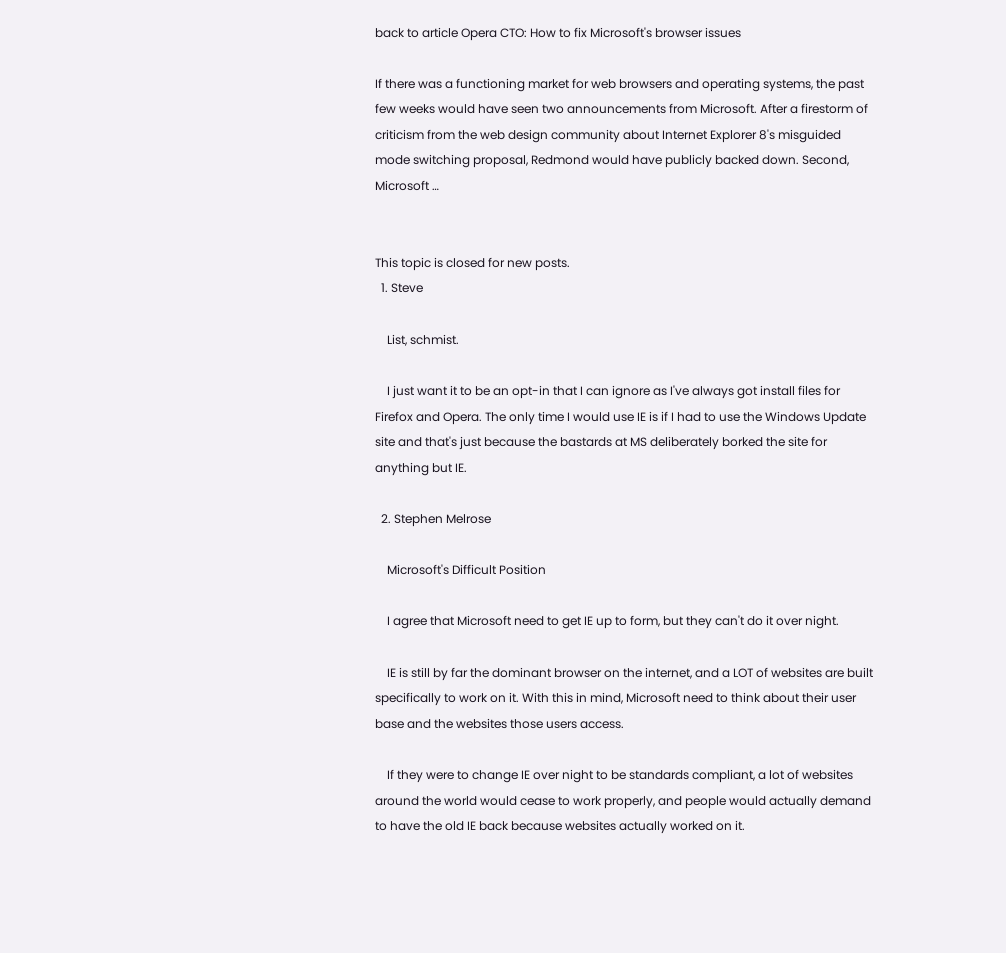back to article Opera CTO: How to fix Microsoft's browser issues

If there was a functioning market for web browsers and operating systems, the past few weeks would have seen two announcements from Microsoft. After a firestorm of criticism from the web design community about Internet Explorer 8's misguided mode switching proposal, Redmond would have publicly backed down. Second, Microsoft …


This topic is closed for new posts.
  1. Steve

    List, schmist.

    I just want it to be an opt-in that I can ignore as I've always got install files for Firefox and Opera. The only time I would use IE is if I had to use the Windows Update site and that's just because the bastards at MS deliberately borked the site for anything but IE.

  2. Stephen Melrose

    Microsoft's Difficult Position

    I agree that Microsoft need to get IE up to form, but they can't do it over night.

    IE is still by far the dominant browser on the internet, and a LOT of websites are built specifically to work on it. With this in mind, Microsoft need to think about their user base and the websites those users access.

    If they were to change IE over night to be standards compliant, a lot of websites around the world would cease to work properly, and people would actually demand to have the old IE back because websites actually worked on it.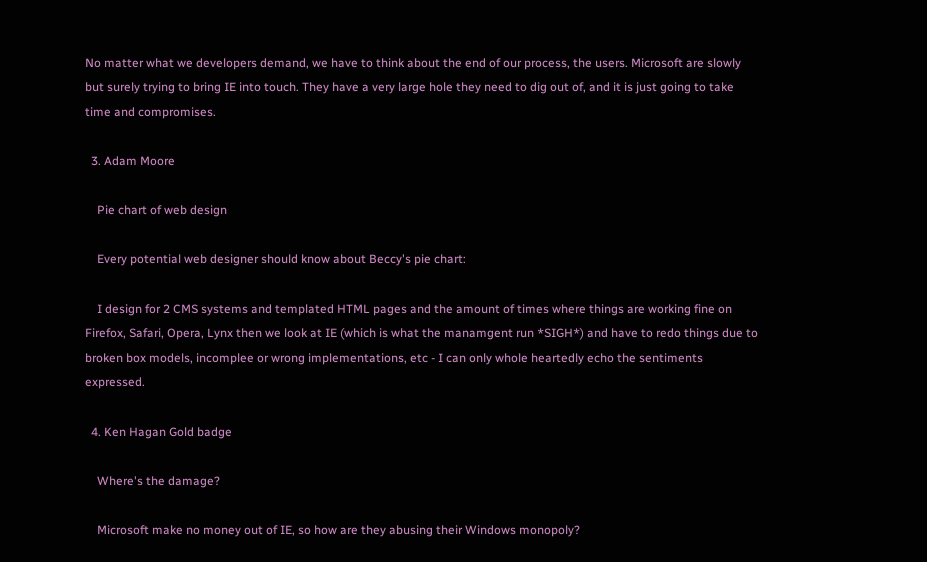No matter what we developers demand, we have to think about the end of our process, the users. Microsoft are slowly but surely trying to bring IE into touch. They have a very large hole they need to dig out of, and it is just going to take time and compromises.

  3. Adam Moore

    Pie chart of web design

    Every potential web designer should know about Beccy's pie chart:

    I design for 2 CMS systems and templated HTML pages and the amount of times where things are working fine on Firefox, Safari, Opera, Lynx then we look at IE (which is what the manamgent run *SIGH*) and have to redo things due to broken box models, incomplee or wrong implementations, etc - I can only whole heartedly echo the sentiments expressed.

  4. Ken Hagan Gold badge

    Where's the damage?

    Microsoft make no money out of IE, so how are they abusing their Windows monopoly?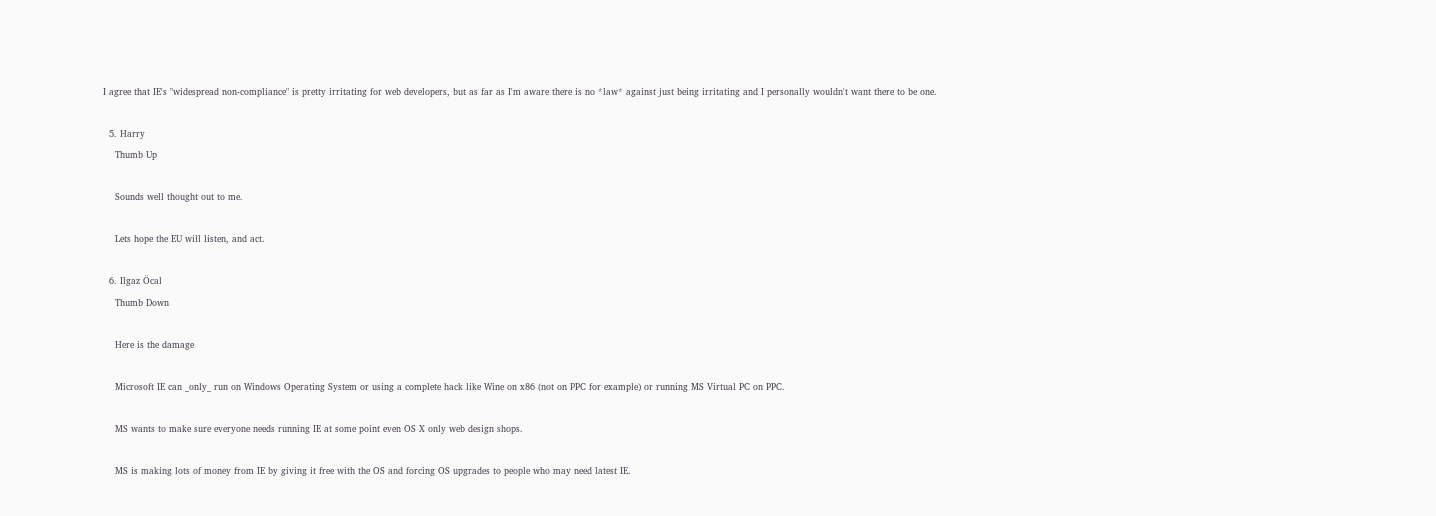I agree that IE's "widespread non-compliance" is pretty irritating for web developers, but as far as I'm aware there is no *law* against just being irritating and I personally wouldn't want there to be one.

  5. Harry
    Thumb Up

    Sounds well thought out to me.

    Lets hope the EU will listen, and act.

  6. Ilgaz Öcal
    Thumb Down

    Here is the damage

    Microsoft IE can _only_ run on Windows Operating System or using a complete hack like Wine on x86 (not on PPC for example) or running MS Virtual PC on PPC.

    MS wants to make sure everyone needs running IE at some point even OS X only web design shops.

    MS is making lots of money from IE by giving it free with the OS and forcing OS upgrades to people who may need latest IE.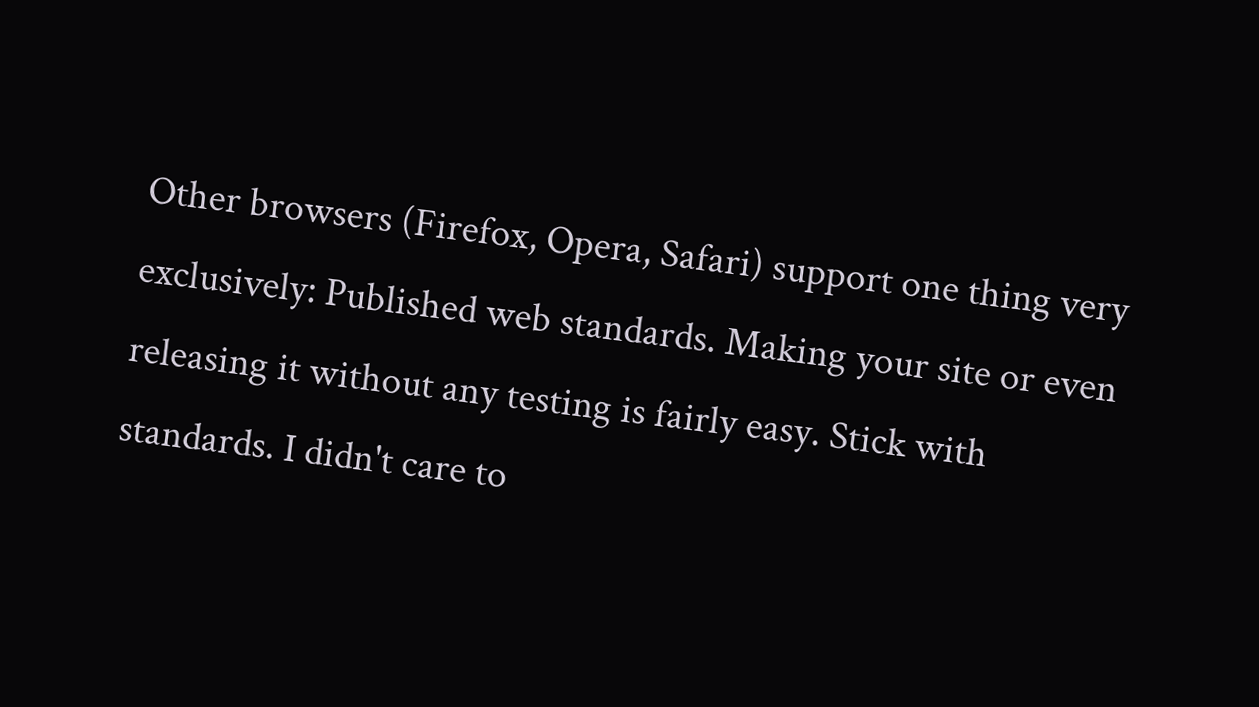Other browsers (Firefox, Opera, Safari) support one thing very exclusively: Published web standards. Making your site or even releasing it without any testing is fairly easy. Stick with standards. I didn't care to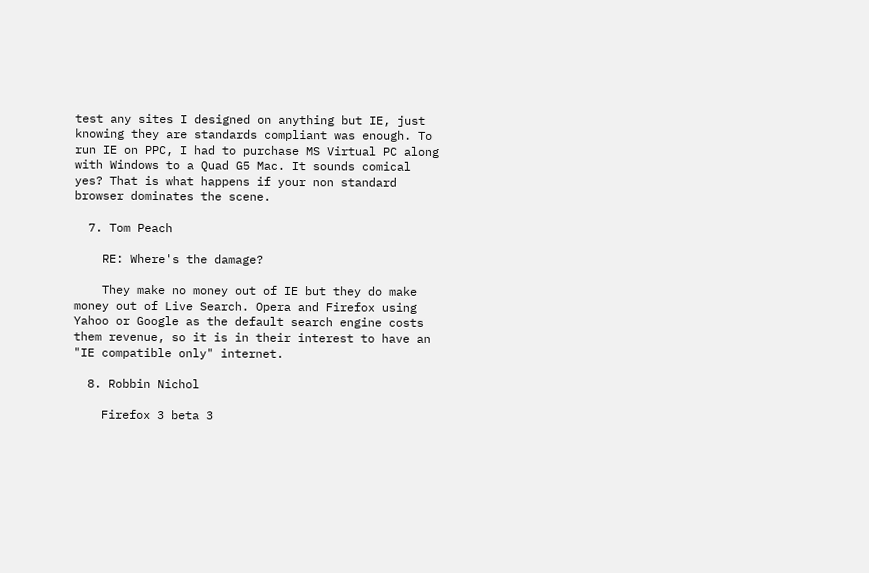test any sites I designed on anything but IE, just knowing they are standards compliant was enough. To run IE on PPC, I had to purchase MS Virtual PC along with Windows to a Quad G5 Mac. It sounds comical yes? That is what happens if your non standard browser dominates the scene.

  7. Tom Peach

    RE: Where's the damage?

    They make no money out of IE but they do make money out of Live Search. Opera and Firefox using Yahoo or Google as the default search engine costs them revenue, so it is in their interest to have an "IE compatible only" internet.

  8. Robbin Nichol

    Firefox 3 beta 3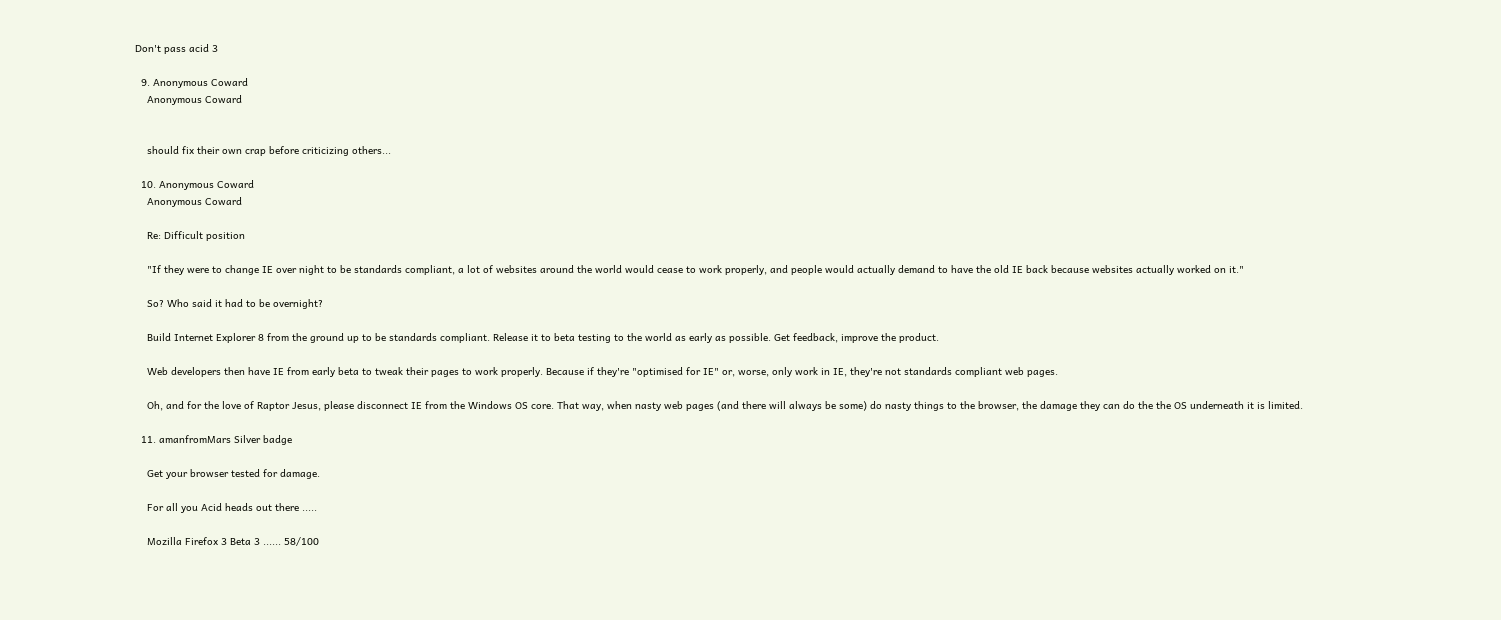Don't pass acid 3

  9. Anonymous Coward
    Anonymous Coward


    should fix their own crap before criticizing others...

  10. Anonymous Coward
    Anonymous Coward

    Re: Difficult position

    "If they were to change IE over night to be standards compliant, a lot of websites around the world would cease to work properly, and people would actually demand to have the old IE back because websites actually worked on it."

    So? Who said it had to be overnight?

    Build Internet Explorer 8 from the ground up to be standards compliant. Release it to beta testing to the world as early as possible. Get feedback, improve the product.

    Web developers then have IE from early beta to tweak their pages to work properly. Because if they're "optimised for IE" or, worse, only work in IE, they're not standards compliant web pages.

    Oh, and for the love of Raptor Jesus, please disconnect IE from the Windows OS core. That way, when nasty web pages (and there will always be some) do nasty things to the browser, the damage they can do the the OS underneath it is limited.

  11. amanfromMars Silver badge

    Get your browser tested for damage.

    For all you Acid heads out there .....

    Mozilla Firefox 3 Beta 3 ...... 58/100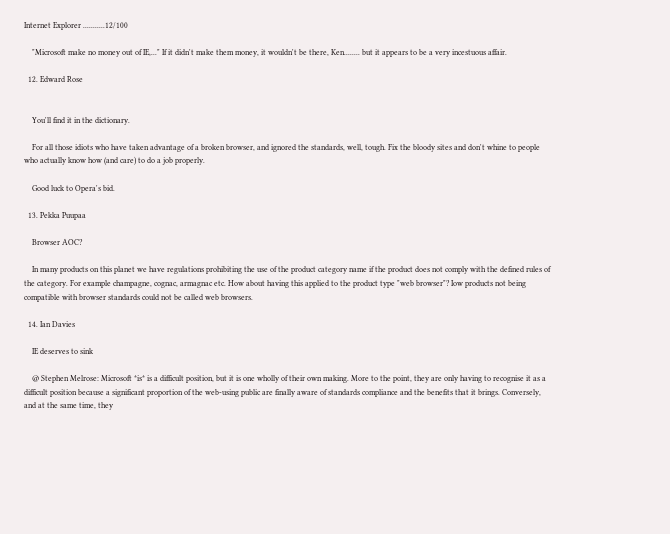Internet Explorer ...........12/100

    "Microsoft make no money out of IE,..." If it didn't make them money, it wouldn't be there, Ken........ but it appears to be a very incestuous affair.

  12. Edward Rose


    You'll find it in the dictionary.

    For all those idiots who have taken advantage of a broken browser, and ignored the standards, well, tough. Fix the bloody sites and don't whine to people who actually know how (and care) to do a job properly.

    Good luck to Opera's bid.

  13. Pekka Puupaa

    Browser AOC?

    In many products on this planet we have regulations prohibiting the use of the product category name if the product does not comply with the defined rules of the category. For example champagne, cognac, armagnac etc. How about having this applied to the product type "web browser"? Iow products not being compatible with browser standards could not be called web browsers.

  14. Ian Davies

    IE deserves to sink

    @ Stephen Melrose: Microsoft *is* is a difficult position, but it is one wholly of their own making. More to the point, they are only having to recognise it as a difficult position because a significant proportion of the web-using public are finally aware of standards compliance and the benefits that it brings. Conversely, and at the same time, they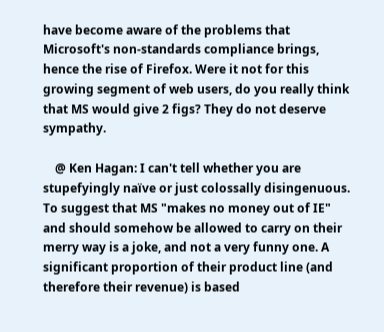have become aware of the problems that Microsoft's non-standards compliance brings, hence the rise of Firefox. Were it not for this growing segment of web users, do you really think that MS would give 2 figs? They do not deserve sympathy.

    @ Ken Hagan: I can't tell whether you are stupefyingly naïve or just colossally disingenuous. To suggest that MS "makes no money out of IE" and should somehow be allowed to carry on their merry way is a joke, and not a very funny one. A significant proportion of their product line (and therefore their revenue) is based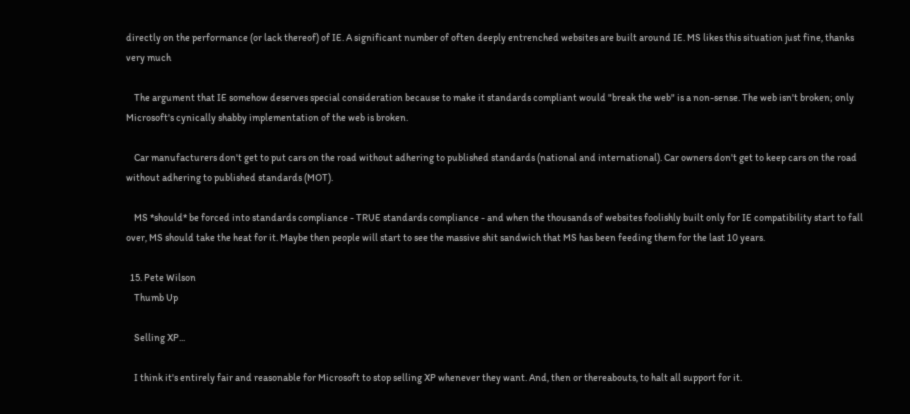directly on the performance (or lack thereof) of IE. A significant number of often deeply entrenched websites are built around IE. MS likes this situation just fine, thanks very much

    The argument that IE somehow deserves special consideration because to make it standards compliant would "break the web" is a non-sense. The web isn't broken; only Microsoft's cynically shabby implementation of the web is broken.

    Car manufacturers don't get to put cars on the road without adhering to published standards (national and international). Car owners don't get to keep cars on the road without adhering to published standards (MOT).

    MS *should* be forced into standards compliance - TRUE standards compliance - and when the thousands of websites foolishly built only for IE compatibility start to fall over, MS should take the heat for it. Maybe then people will start to see the massive shit sandwich that MS has been feeding them for the last 10 years.

  15. Pete Wilson
    Thumb Up

    Selling XP...

    I think it's entirely fair and reasonable for Microsoft to stop selling XP whenever they want. And, then or thereabouts, to halt all support for it.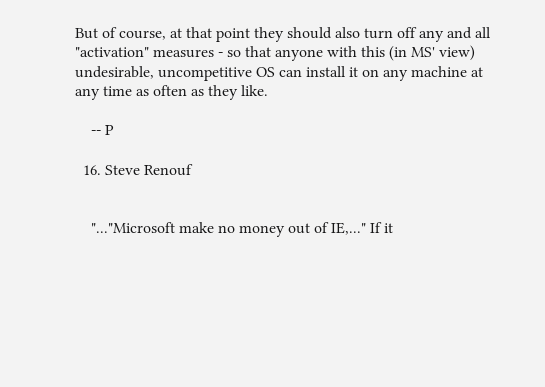But of course, at that point they should also turn off any and all "activation" measures - so that anyone with this (in MS' view) undesirable, uncompetitive OS can install it on any machine at any time as often as they like.

    -- P

  16. Steve Renouf


    "..."Microsoft make no money out of IE,..." If it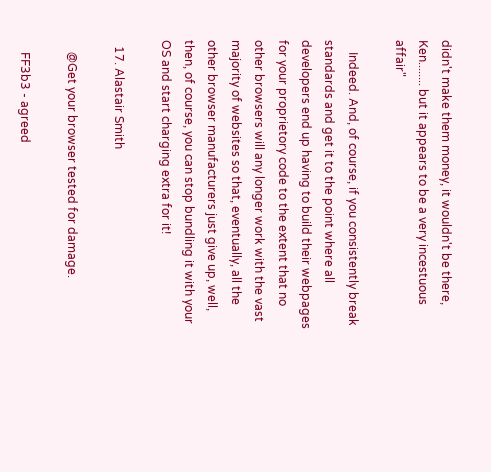didn't make them money, it wouldn't be there, Ken........ but it appears to be a very incestuous affair"

    Indeed. And, of course, if you consistently break standards and get it to the point where all developers end up having to build their webpages for your proprietory code to the extent that no other browsers will any longer work with the vast majority of websites so that, eventually, all the other browser manufacturers just give up, well, then, of course, you can stop bundling it with your OS and start charging extra for it!

  17. Alastair Smith

    @Get your browser tested for damage.

    FF3b3 - agreed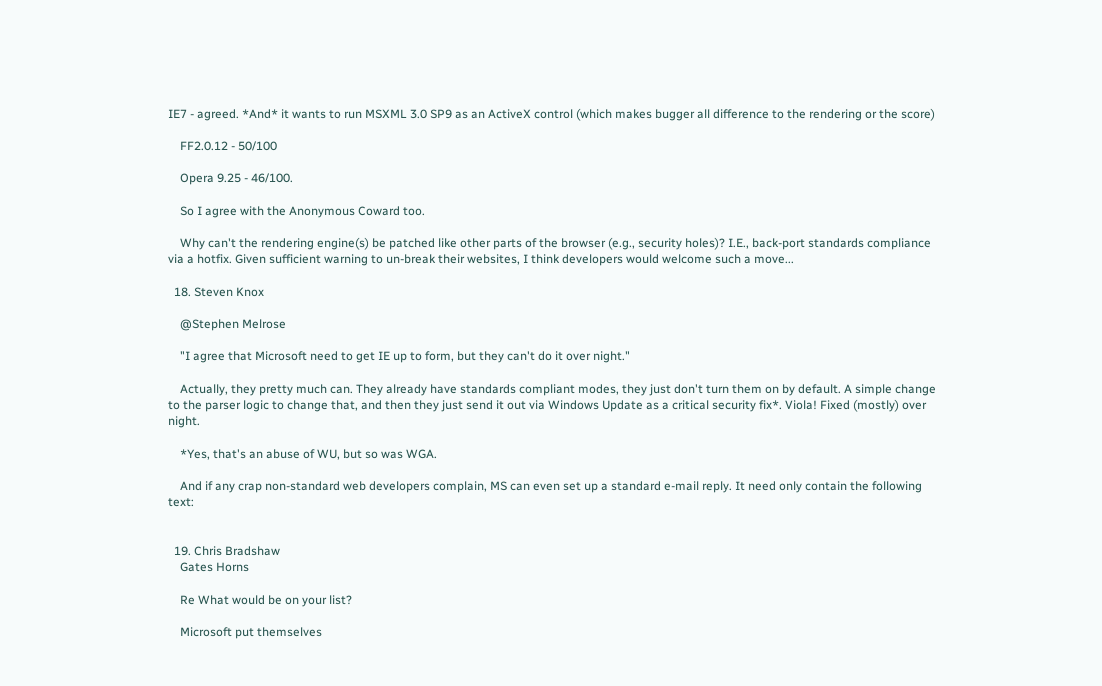IE7 - agreed. *And* it wants to run MSXML 3.0 SP9 as an ActiveX control (which makes bugger all difference to the rendering or the score)

    FF2.0.12 - 50/100

    Opera 9.25 - 46/100.

    So I agree with the Anonymous Coward too.

    Why can't the rendering engine(s) be patched like other parts of the browser (e.g., security holes)? I.E., back-port standards compliance via a hotfix. Given sufficient warning to un-break their websites, I think developers would welcome such a move...

  18. Steven Knox

    @Stephen Melrose

    "I agree that Microsoft need to get IE up to form, but they can't do it over night."

    Actually, they pretty much can. They already have standards compliant modes, they just don't turn them on by default. A simple change to the parser logic to change that, and then they just send it out via Windows Update as a critical security fix*. Viola! Fixed (mostly) over night.

    *Yes, that's an abuse of WU, but so was WGA.

    And if any crap non-standard web developers complain, MS can even set up a standard e-mail reply. It need only contain the following text:


  19. Chris Bradshaw
    Gates Horns

    Re What would be on your list?

    Microsoft put themselves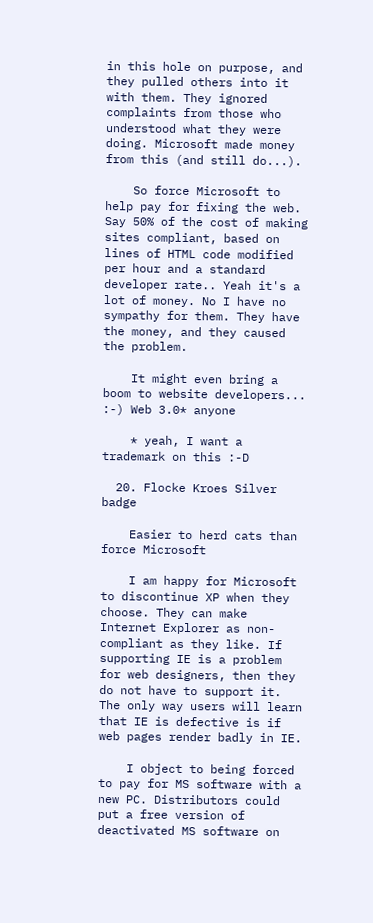in this hole on purpose, and they pulled others into it with them. They ignored complaints from those who understood what they were doing. Microsoft made money from this (and still do...).

    So force Microsoft to help pay for fixing the web. Say 50% of the cost of making sites compliant, based on lines of HTML code modified per hour and a standard developer rate.. Yeah it's a lot of money. No I have no sympathy for them. They have the money, and they caused the problem.

    It might even bring a boom to website developers... :-) Web 3.0* anyone

    * yeah, I want a trademark on this :-D

  20. Flocke Kroes Silver badge

    Easier to herd cats than force Microsoft

    I am happy for Microsoft to discontinue XP when they choose. They can make Internet Explorer as non-compliant as they like. If supporting IE is a problem for web designers, then they do not have to support it. The only way users will learn that IE is defective is if web pages render badly in IE.

    I object to being forced to pay for MS software with a new PC. Distributors could put a free version of deactivated MS software on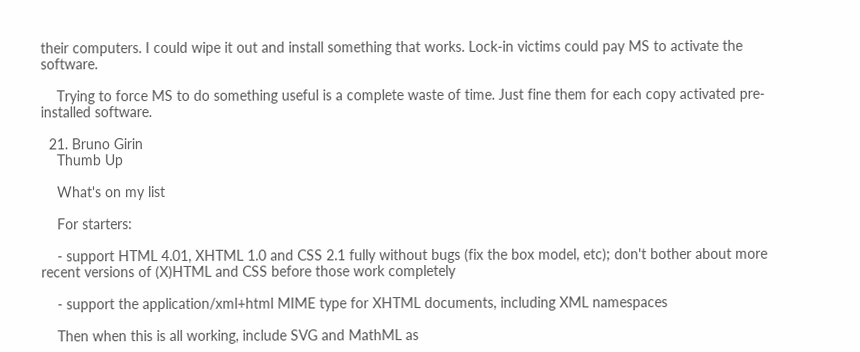their computers. I could wipe it out and install something that works. Lock-in victims could pay MS to activate the software.

    Trying to force MS to do something useful is a complete waste of time. Just fine them for each copy activated pre-installed software.

  21. Bruno Girin
    Thumb Up

    What's on my list

    For starters:

    - support HTML 4.01, XHTML 1.0 and CSS 2.1 fully without bugs (fix the box model, etc); don't bother about more recent versions of (X)HTML and CSS before those work completely

    - support the application/xml+html MIME type for XHTML documents, including XML namespaces

    Then when this is all working, include SVG and MathML as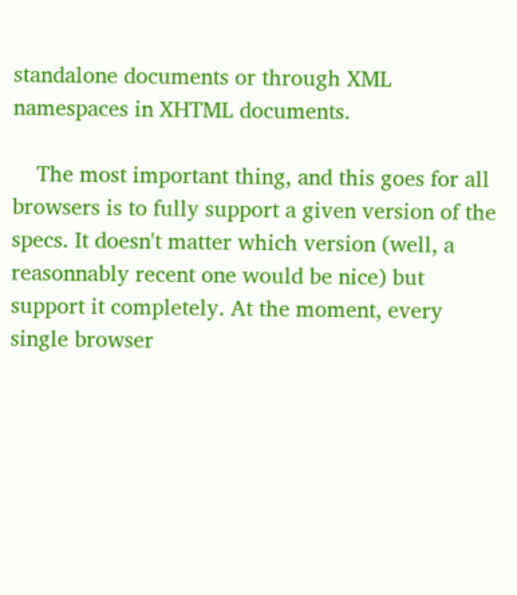standalone documents or through XML namespaces in XHTML documents.

    The most important thing, and this goes for all browsers is to fully support a given version of the specs. It doesn't matter which version (well, a reasonnably recent one would be nice) but support it completely. At the moment, every single browser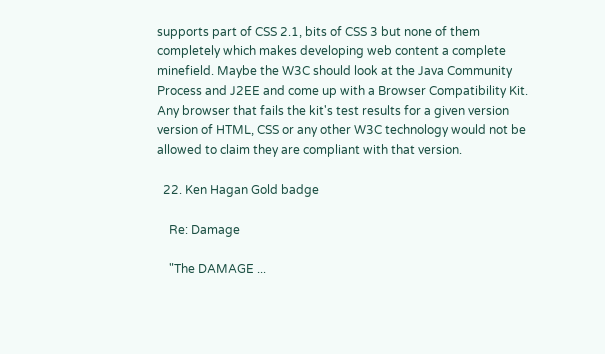supports part of CSS 2.1, bits of CSS 3 but none of them completely which makes developing web content a complete minefield. Maybe the W3C should look at the Java Community Process and J2EE and come up with a Browser Compatibility Kit. Any browser that fails the kit's test results for a given version version of HTML, CSS or any other W3C technology would not be allowed to claim they are compliant with that version.

  22. Ken Hagan Gold badge

    Re: Damage

    "The DAMAGE ...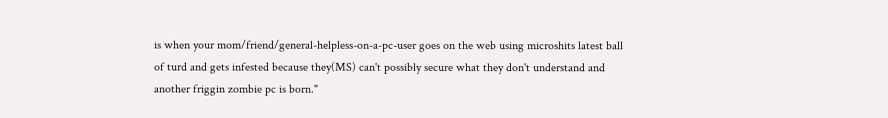is when your mom/friend/general-helpless-on-a-pc-user goes on the web using microshits latest ball of turd and gets infested because they(MS) can't possibly secure what they don't understand and another friggin zombie pc is born."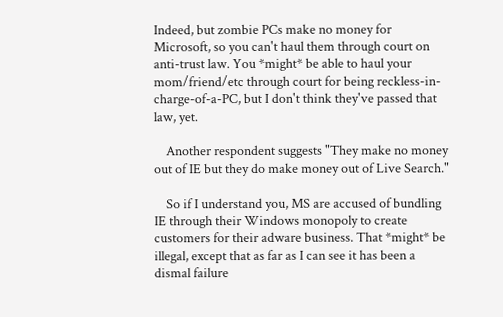Indeed, but zombie PCs make no money for Microsoft, so you can't haul them through court on anti-trust law. You *might* be able to haul your mom/friend/etc through court for being reckless-in-charge-of-a-PC, but I don't think they've passed that law, yet.

    Another respondent suggests "They make no money out of IE but they do make money out of Live Search."

    So if I understand you, MS are accused of bundling IE through their Windows monopoly to create customers for their adware business. That *might* be illegal, except that as far as I can see it has been a dismal failure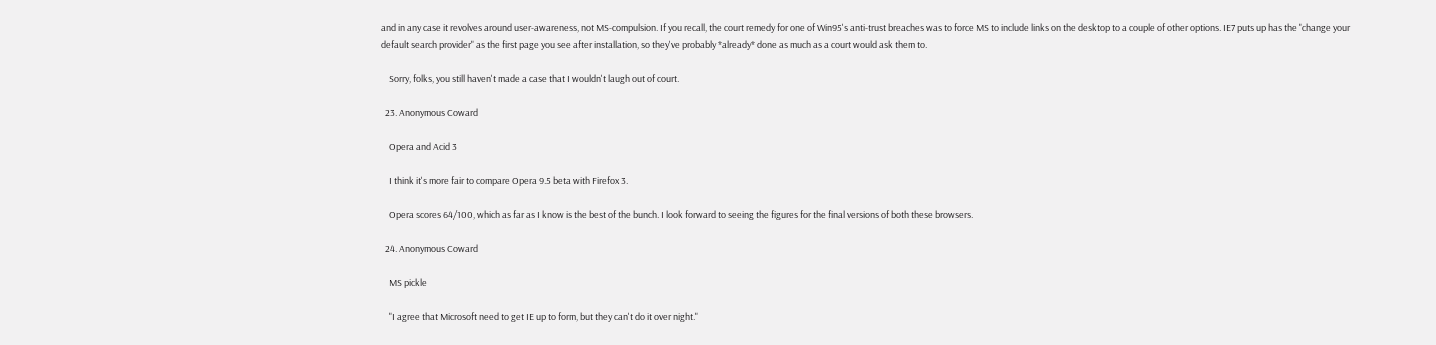and in any case it revolves around user-awareness, not MS-compulsion. If you recall, the court remedy for one of Win95's anti-trust breaches was to force MS to include links on the desktop to a couple of other options. IE7 puts up has the "change your default search provider" as the first page you see after installation, so they've probably *already* done as much as a court would ask them to.

    Sorry, folks, you still haven't made a case that I wouldn't laugh out of court.

  23. Anonymous Coward

    Opera and Acid 3

    I think it's more fair to compare Opera 9.5 beta with Firefox 3.

    Opera scores 64/100, which as far as I know is the best of the bunch. I look forward to seeing the figures for the final versions of both these browsers.

  24. Anonymous Coward

    MS pickle

    "I agree that Microsoft need to get IE up to form, but they can't do it over night."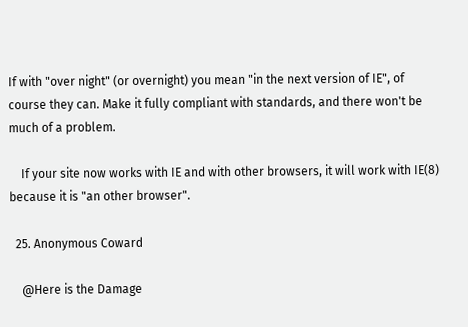If with "over night" (or overnight) you mean "in the next version of IE", of course they can. Make it fully compliant with standards, and there won't be much of a problem.

    If your site now works with IE and with other browsers, it will work with IE(8) because it is "an other browser".

  25. Anonymous Coward

    @Here is the Damage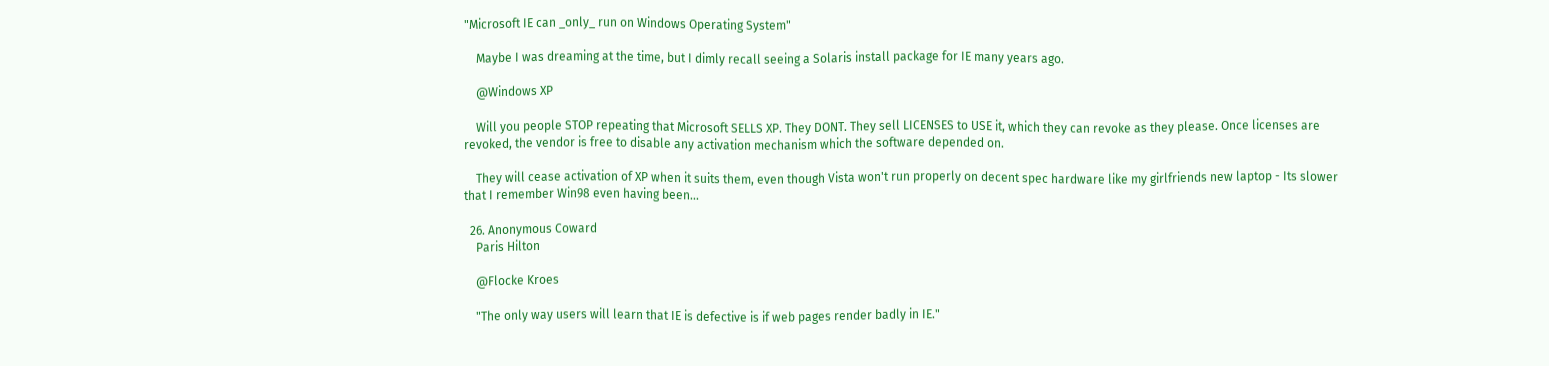"Microsoft IE can _only_ run on Windows Operating System"

    Maybe I was dreaming at the time, but I dimly recall seeing a Solaris install package for IE many years ago.

    @Windows XP

    Will you people STOP repeating that Microsoft SELLS XP. They DONT. They sell LICENSES to USE it, which they can revoke as they please. Once licenses are revoked, the vendor is free to disable any activation mechanism which the software depended on.

    They will cease activation of XP when it suits them, even though Vista won't run properly on decent spec hardware like my girlfriends new laptop - Its slower that I remember Win98 even having been...

  26. Anonymous Coward
    Paris Hilton

    @Flocke Kroes

    "The only way users will learn that IE is defective is if web pages render badly in IE."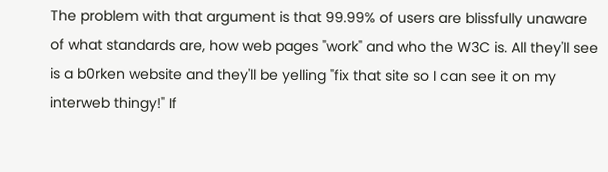The problem with that argument is that 99.99% of users are blissfully unaware of what standards are, how web pages "work" and who the W3C is. All they'll see is a b0rken website and they'll be yelling "fix that site so I can see it on my interweb thingy!" If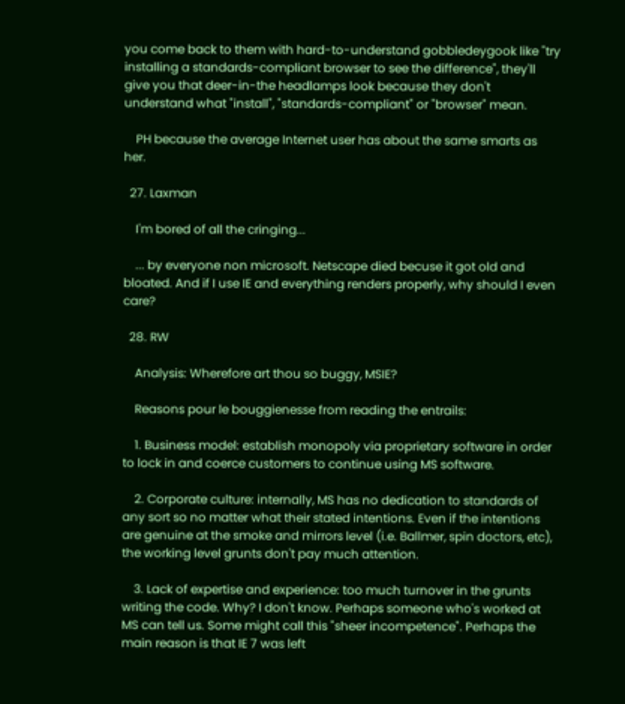you come back to them with hard-to-understand gobbledeygook like "try installing a standards-compliant browser to see the difference", they'll give you that deer-in-the headlamps look because they don't understand what "install", "standards-compliant" or "browser" mean.

    PH because the average Internet user has about the same smarts as her.

  27. Laxman

    I'm bored of all the cringing...

    ... by everyone non microsoft. Netscape died becuse it got old and bloated. And if I use IE and everything renders properly, why should I even care?

  28. RW

    Analysis: Wherefore art thou so buggy, MSIE?

    Reasons pour le bouggienesse from reading the entrails:

    1. Business model: establish monopoly via proprietary software in order to lock in and coerce customers to continue using MS software.

    2. Corporate culture: internally, MS has no dedication to standards of any sort so no matter what their stated intentions. Even if the intentions are genuine at the smoke and mirrors level (i.e. Ballmer, spin doctors, etc), the working level grunts don't pay much attention.

    3. Lack of expertise and experience: too much turnover in the grunts writing the code. Why? I don't know. Perhaps someone who's worked at MS can tell us. Some might call this "sheer incompetence". Perhaps the main reason is that IE 7 was left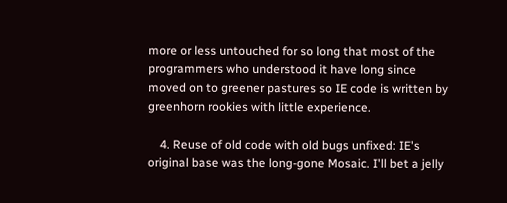more or less untouched for so long that most of the programmers who understood it have long since moved on to greener pastures so IE code is written by greenhorn rookies with little experience.

    4. Reuse of old code with old bugs unfixed: IE's original base was the long-gone Mosaic. I'll bet a jelly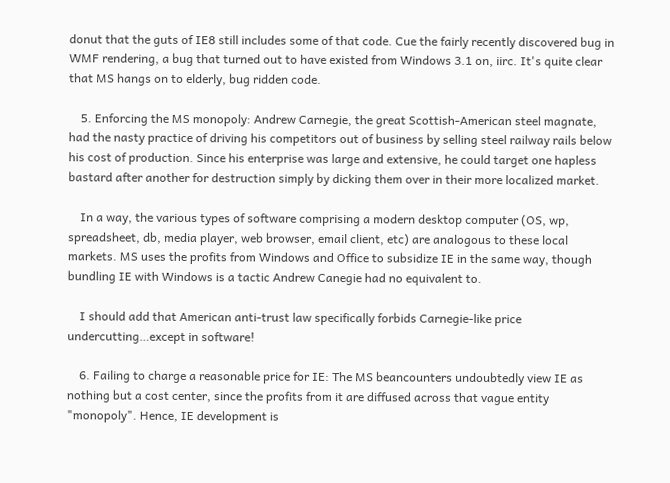donut that the guts of IE8 still includes some of that code. Cue the fairly recently discovered bug in WMF rendering, a bug that turned out to have existed from Windows 3.1 on, iirc. It's quite clear that MS hangs on to elderly, bug ridden code.

    5. Enforcing the MS monopoly: Andrew Carnegie, the great Scottish-American steel magnate, had the nasty practice of driving his competitors out of business by selling steel railway rails below his cost of production. Since his enterprise was large and extensive, he could target one hapless bastard after another for destruction simply by dicking them over in their more localized market.

    In a way, the various types of software comprising a modern desktop computer (OS, wp, spreadsheet, db, media player, web browser, email client, etc) are analogous to these local markets. MS uses the profits from Windows and Office to subsidize IE in the same way, though bundling IE with Windows is a tactic Andrew Canegie had no equivalent to.

    I should add that American anti-trust law specifically forbids Carnegie-like price undercutting…except in software!

    6. Failing to charge a reasonable price for IE: The MS beancounters undoubtedly view IE as nothing but a cost center, since the profits from it are diffused across that vague entity "monopoly". Hence, IE development is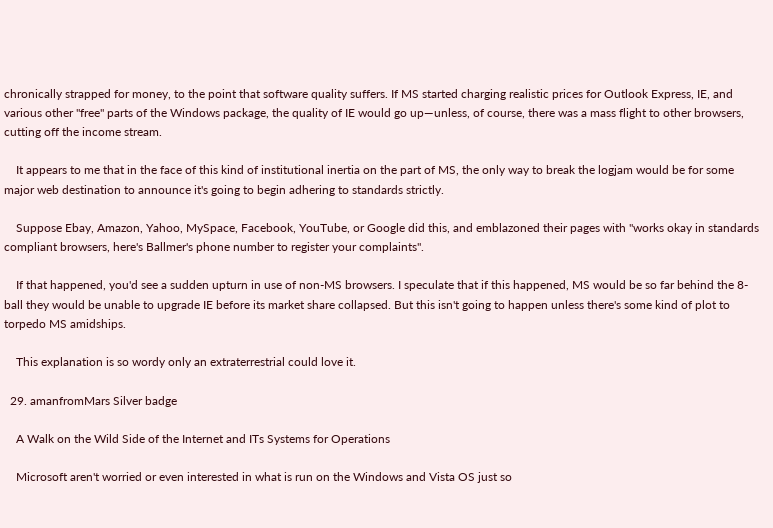chronically strapped for money, to the point that software quality suffers. If MS started charging realistic prices for Outlook Express, IE, and various other "free" parts of the Windows package, the quality of IE would go up—unless, of course, there was a mass flight to other browsers, cutting off the income stream.

    It appears to me that in the face of this kind of institutional inertia on the part of MS, the only way to break the logjam would be for some major web destination to announce it's going to begin adhering to standards strictly.

    Suppose Ebay, Amazon, Yahoo, MySpace, Facebook, YouTube, or Google did this, and emblazoned their pages with "works okay in standards compliant browsers, here's Ballmer's phone number to register your complaints".

    If that happened, you'd see a sudden upturn in use of non-MS browsers. I speculate that if this happened, MS would be so far behind the 8-ball they would be unable to upgrade IE before its market share collapsed. But this isn't going to happen unless there's some kind of plot to torpedo MS amidships.

    This explanation is so wordy only an extraterrestrial could love it.

  29. amanfromMars Silver badge

    A Walk on the Wild Side of the Internet and ITs Systems for Operations

    Microsoft aren't worried or even interested in what is run on the Windows and Vista OS just so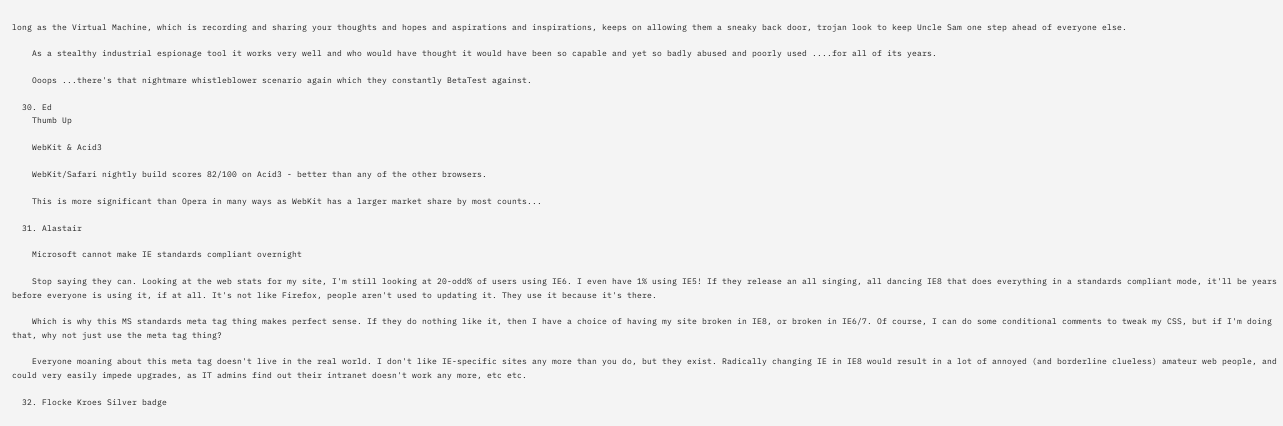long as the Virtual Machine, which is recording and sharing your thoughts and hopes and aspirations and inspirations, keeps on allowing them a sneaky back door, trojan look to keep Uncle Sam one step ahead of everyone else.

    As a stealthy industrial espionage tool it works very well and who would have thought it would have been so capable and yet so badly abused and poorly used ....for all of its years.

    Ooops ...there's that nightmare whistleblower scenario again which they constantly BetaTest against.

  30. Ed
    Thumb Up

    WebKit & Acid3

    WebKit/Safari nightly build scores 82/100 on Acid3 - better than any of the other browsers.

    This is more significant than Opera in many ways as WebKit has a larger market share by most counts...

  31. Alastair

    Microsoft cannot make IE standards compliant overnight

    Stop saying they can. Looking at the web stats for my site, I'm still looking at 20-odd% of users using IE6. I even have 1% using IE5! If they release an all singing, all dancing IE8 that does everything in a standards compliant mode, it'll be years before everyone is using it, if at all. It's not like Firefox, people aren't used to updating it. They use it because it's there.

    Which is why this MS standards meta tag thing makes perfect sense. If they do nothing like it, then I have a choice of having my site broken in IE8, or broken in IE6/7. Of course, I can do some conditional comments to tweak my CSS, but if I'm doing that, why not just use the meta tag thing?

    Everyone moaning about this meta tag doesn't live in the real world. I don't like IE-specific sites any more than you do, but they exist. Radically changing IE in IE8 would result in a lot of annoyed (and borderline clueless) amateur web people, and could very easily impede upgrades, as IT admins find out their intranet doesn't work any more, etc etc.

  32. Flocke Kroes Silver badge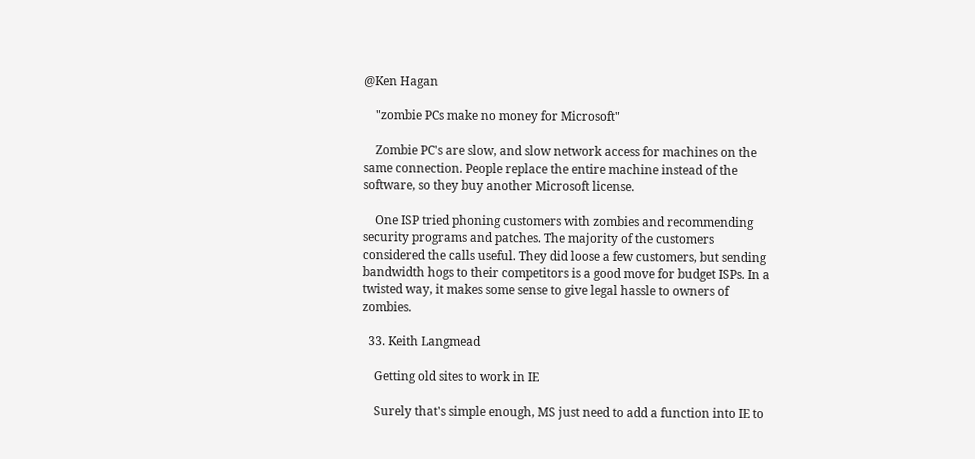@Ken Hagan

    "zombie PCs make no money for Microsoft"

    Zombie PC's are slow, and slow network access for machines on the same connection. People replace the entire machine instead of the software, so they buy another Microsoft license.

    One ISP tried phoning customers with zombies and recommending security programs and patches. The majority of the customers considered the calls useful. They did loose a few customers, but sending bandwidth hogs to their competitors is a good move for budget ISPs. In a twisted way, it makes some sense to give legal hassle to owners of zombies.

  33. Keith Langmead

    Getting old sites to work in IE

    Surely that's simple enough, MS just need to add a function into IE to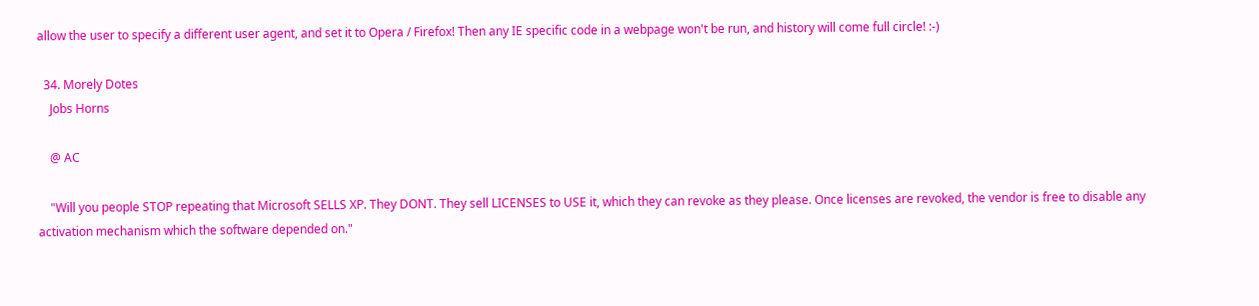allow the user to specify a different user agent, and set it to Opera / Firefox! Then any IE specific code in a webpage won't be run, and history will come full circle! :-)

  34. Morely Dotes
    Jobs Horns

    @ AC

    "Will you people STOP repeating that Microsoft SELLS XP. They DONT. They sell LICENSES to USE it, which they can revoke as they please. Once licenses are revoked, the vendor is free to disable any activation mechanism which the software depended on."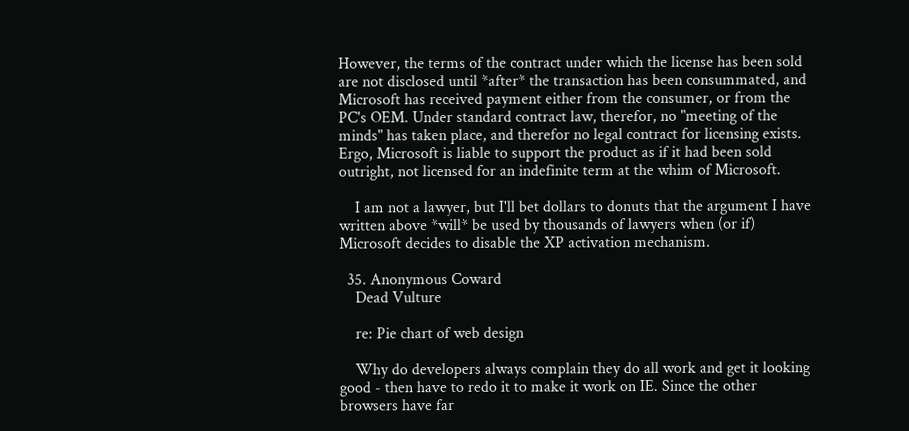However, the terms of the contract under which the license has been sold are not disclosed until *after* the transaction has been consummated, and Microsoft has received payment either from the consumer, or from the PC's OEM. Under standard contract law, therefor, no "meeting of the minds" has taken place, and therefor no legal contract for licensing exists. Ergo, Microsoft is liable to support the product as if it had been sold outright, not licensed for an indefinite term at the whim of Microsoft.

    I am not a lawyer, but I'll bet dollars to donuts that the argument I have written above *will* be used by thousands of lawyers when (or if) Microsoft decides to disable the XP activation mechanism.

  35. Anonymous Coward
    Dead Vulture

    re: Pie chart of web design

    Why do developers always complain they do all work and get it looking good - then have to redo it to make it work on IE. Since the other browsers have far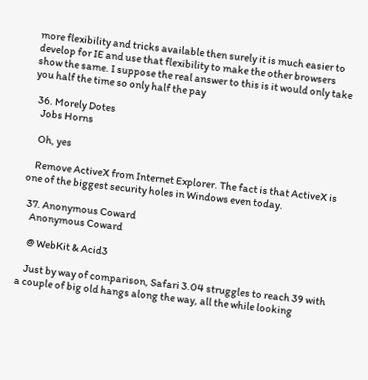more flexibility and tricks available then surely it is much easier to develop for IE and use that flexibility to make the other browsers show the same. I suppose the real answer to this is it would only take you half the time so only half the pay

  36. Morely Dotes
    Jobs Horns

    Oh, yes

    Remove ActiveX from Internet Explorer. The fact is that ActiveX is one of the biggest security holes in Windows even today.

  37. Anonymous Coward
    Anonymous Coward

    @ WebKit & Acid3

    Just by way of comparison, Safari 3.04 struggles to reach 39 with a couple of big old hangs along the way, all the while looking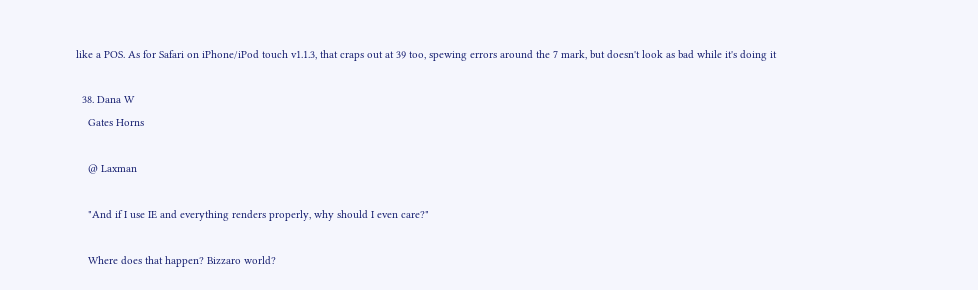like a POS. As for Safari on iPhone/iPod touch v1.1.3, that craps out at 39 too, spewing errors around the 7 mark, but doesn't look as bad while it's doing it

  38. Dana W
    Gates Horns

    @ Laxman

    "And if I use IE and everything renders properly, why should I even care?"

    Where does that happen? Bizzaro world?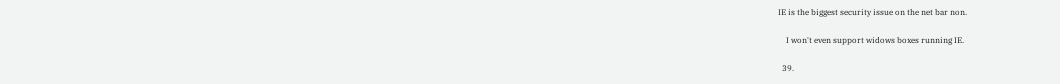IE is the biggest security issue on the net bar non.

    I won't even support widows boxes running IE.

  39.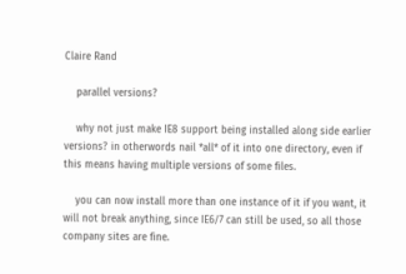Claire Rand

    parallel versions?

    why not just make IE8 support being installed along side earlier versions? in otherwords nail *all* of it into one directory, even if this means having multiple versions of some files.

    you can now install more than one instance of it if you want, it will not break anything, since IE6/7 can still be used, so all those company sites are fine.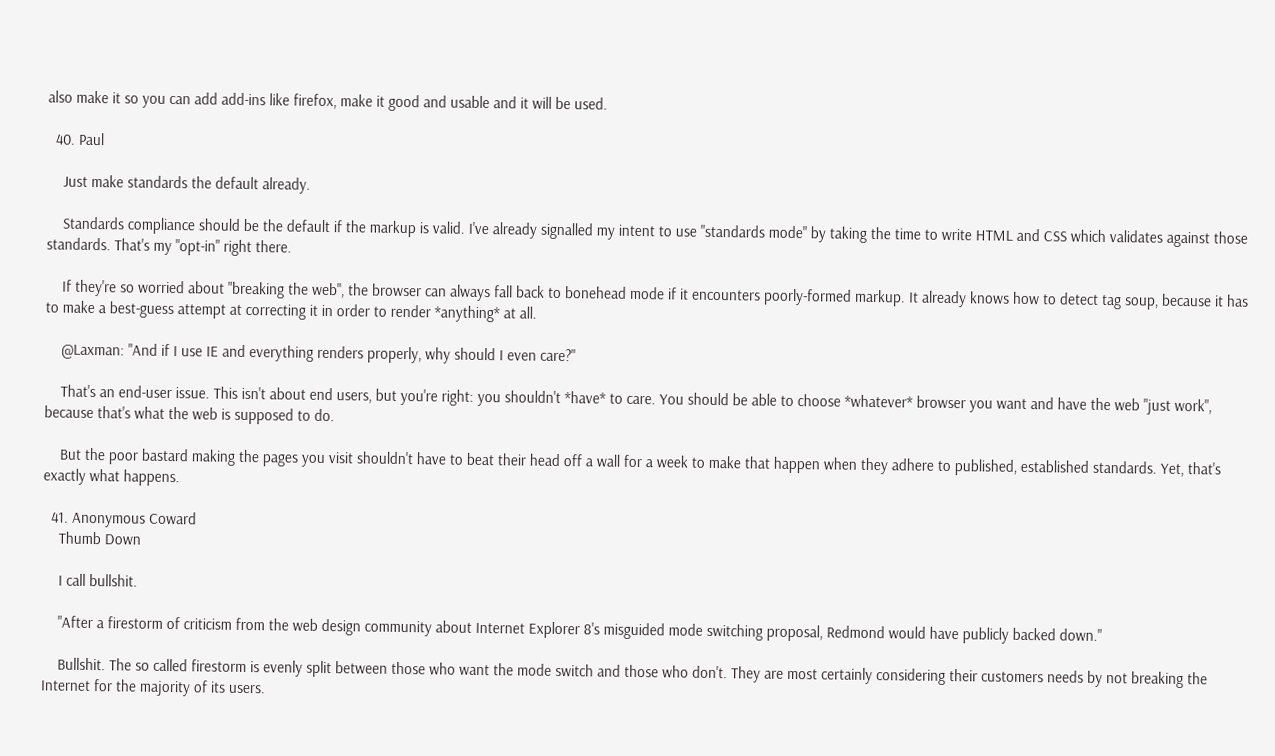also make it so you can add add-ins like firefox, make it good and usable and it will be used.

  40. Paul

    Just make standards the default already.

    Standards compliance should be the default if the markup is valid. I've already signalled my intent to use "standards mode" by taking the time to write HTML and CSS which validates against those standards. That's my "opt-in" right there.

    If they're so worried about "breaking the web", the browser can always fall back to bonehead mode if it encounters poorly-formed markup. It already knows how to detect tag soup, because it has to make a best-guess attempt at correcting it in order to render *anything* at all.

    @Laxman: "And if I use IE and everything renders properly, why should I even care?"

    That's an end-user issue. This isn't about end users, but you're right: you shouldn't *have* to care. You should be able to choose *whatever* browser you want and have the web "just work", because that's what the web is supposed to do.

    But the poor bastard making the pages you visit shouldn't have to beat their head off a wall for a week to make that happen when they adhere to published, established standards. Yet, that's exactly what happens.

  41. Anonymous Coward
    Thumb Down

    I call bullshit.

    "After a firestorm of criticism from the web design community about Internet Explorer 8's misguided mode switching proposal, Redmond would have publicly backed down."

    Bullshit. The so called firestorm is evenly split between those who want the mode switch and those who don't. They are most certainly considering their customers needs by not breaking the Internet for the majority of its users.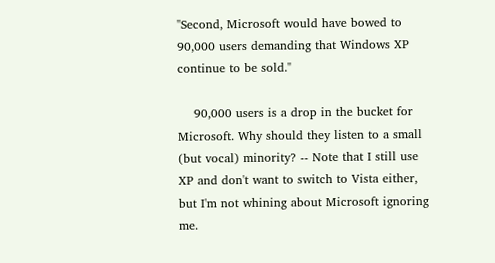"Second, Microsoft would have bowed to 90,000 users demanding that Windows XP continue to be sold."

    90,000 users is a drop in the bucket for Microsoft. Why should they listen to a small (but vocal) minority? -- Note that I still use XP and don't want to switch to Vista either, but I'm not whining about Microsoft ignoring me.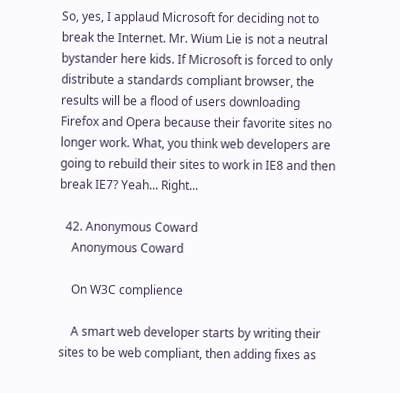So, yes, I applaud Microsoft for deciding not to break the Internet. Mr. Wium Lie is not a neutral bystander here kids. If Microsoft is forced to only distribute a standards compliant browser, the results will be a flood of users downloading Firefox and Opera because their favorite sites no longer work. What, you think web developers are going to rebuild their sites to work in IE8 and then break IE7? Yeah... Right...

  42. Anonymous Coward
    Anonymous Coward

    On W3C complience

    A smart web developer starts by writing their sites to be web compliant, then adding fixes as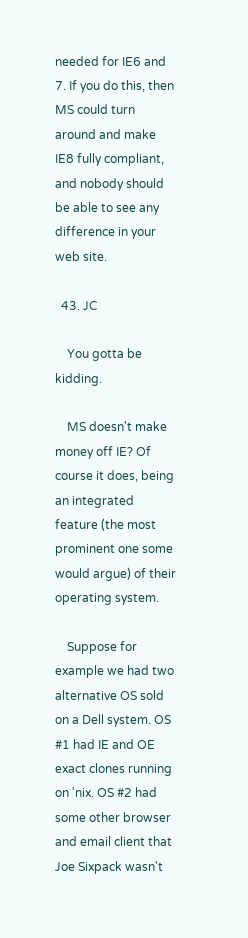needed for IE6 and 7. If you do this, then MS could turn around and make IE8 fully compliant, and nobody should be able to see any difference in your web site.

  43. JC

    You gotta be kidding.

    MS doesn't make money off IE? Of course it does, being an integrated feature (the most prominent one some would argue) of their operating system.

    Suppose for example we had two alternative OS sold on a Dell system. OS #1 had IE and OE exact clones running on 'nix. OS #2 had some other browser and email client that Joe Sixpack wasn't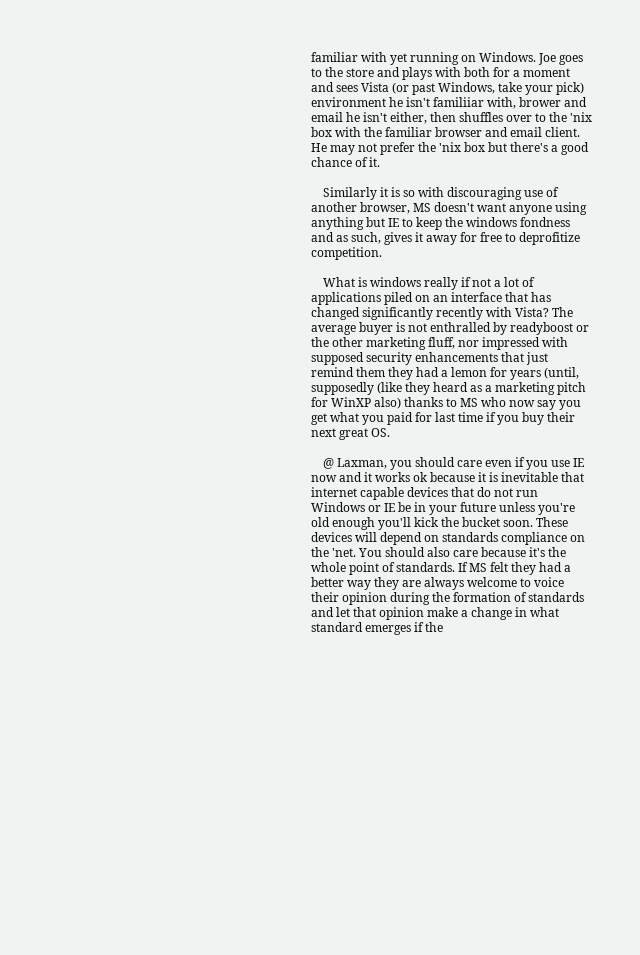familiar with yet running on Windows. Joe goes to the store and plays with both for a moment and sees Vista (or past Windows, take your pick) environment he isn't familiiar with, brower and email he isn't either, then shuffles over to the 'nix box with the familiar browser and email client. He may not prefer the 'nix box but there's a good chance of it.

    Similarly it is so with discouraging use of another browser, MS doesn't want anyone using anything but IE to keep the windows fondness and as such, gives it away for free to deprofitize competition.

    What is windows really if not a lot of applications piled on an interface that has changed significantly recently with Vista? The average buyer is not enthralled by readyboost or the other marketing fluff, nor impressed with supposed security enhancements that just remind them they had a lemon for years (until, supposedly (like they heard as a marketing pitch for WinXP also) thanks to MS who now say you get what you paid for last time if you buy their next great OS.

    @ Laxman, you should care even if you use IE now and it works ok because it is inevitable that internet capable devices that do not run Windows or IE be in your future unless you're old enough you'll kick the bucket soon. These devices will depend on standards compliance on the 'net. You should also care because it's the whole point of standards. If MS felt they had a better way they are always welcome to voice their opinion during the formation of standards and let that opinion make a change in what standard emerges if the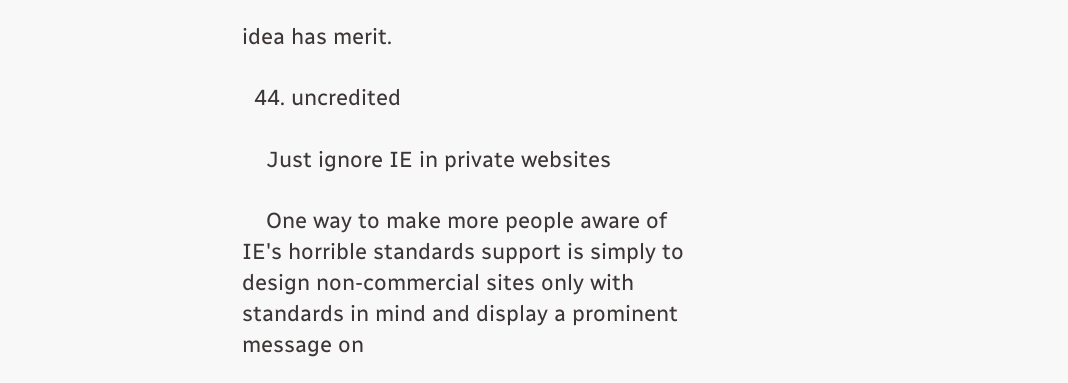idea has merit.

  44. uncredited

    Just ignore IE in private websites

    One way to make more people aware of IE's horrible standards support is simply to design non-commercial sites only with standards in mind and display a prominent message on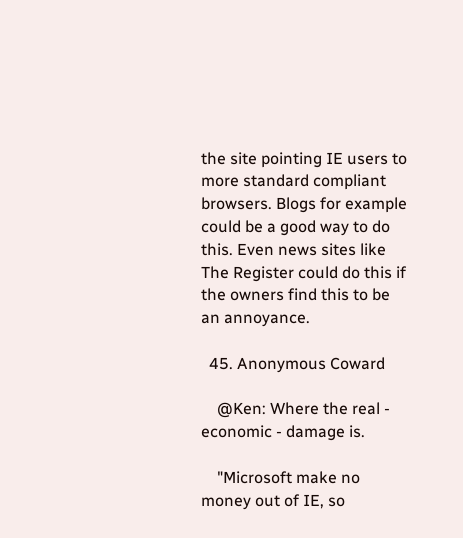the site pointing IE users to more standard compliant browsers. Blogs for example could be a good way to do this. Even news sites like The Register could do this if the owners find this to be an annoyance.

  45. Anonymous Coward

    @Ken: Where the real - economic - damage is.

    "Microsoft make no money out of IE, so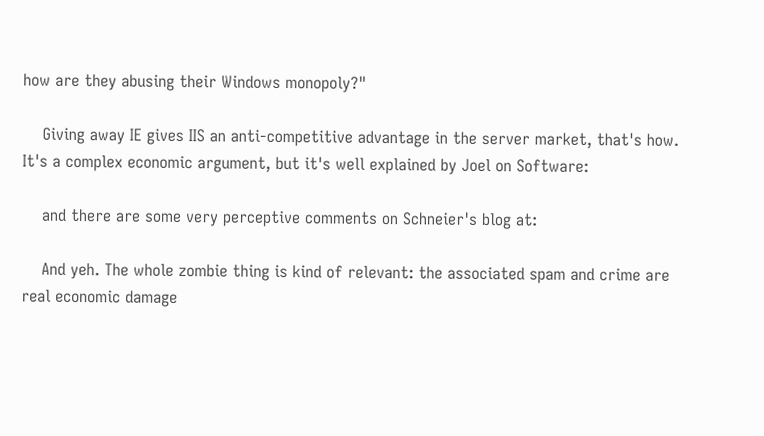how are they abusing their Windows monopoly?"

    Giving away IE gives IIS an anti-competitive advantage in the server market, that's how. It's a complex economic argument, but it's well explained by Joel on Software:

    and there are some very perceptive comments on Schneier's blog at:

    And yeh. The whole zombie thing is kind of relevant: the associated spam and crime are real economic damage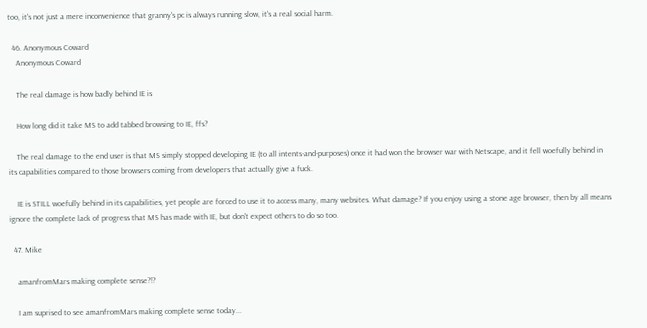too, it's not just a mere inconvenience that granny's pc is always running slow, it's a real social harm.

  46. Anonymous Coward
    Anonymous Coward

    The real damage is how badly behind IE is

    How long did it take MS to add tabbed browsing to IE, ffs?

    The real damage to the end user is that MS simply stopped developing IE (to all intents-and-purposes) once it had won the browser war with Netscape, and it fell woefully behind in its capabilities compared to those browsers coming from developers that actually give a fuck.

    IE is STILL woefully behind in its capabilities, yet people are forced to use it to access many, many websites. What damage? If you enjoy using a stone age browser, then by all means ignore the complete lack of progress that MS has made with IE, but don't expect others to do so too.

  47. Mike

    amanfromMars making complete sense?!?

    I am suprised to see amanfromMars making complete sense today...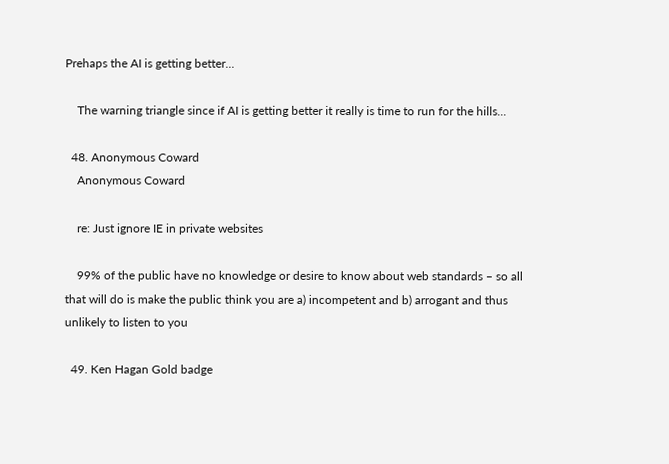Prehaps the AI is getting better...

    The warning triangle since if AI is getting better it really is time to run for the hills...

  48. Anonymous Coward
    Anonymous Coward

    re: Just ignore IE in private websites

    99% of the public have no knowledge or desire to know about web standards – so all that will do is make the public think you are a) incompetent and b) arrogant and thus unlikely to listen to you

  49. Ken Hagan Gold badge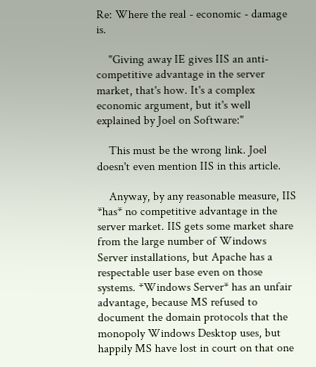Re: Where the real - economic - damage is.

    "Giving away IE gives IIS an anti-competitive advantage in the server market, that's how. It's a complex economic argument, but it's well explained by Joel on Software:"

    This must be the wrong link. Joel doesn't even mention IIS in this article.

    Anyway, by any reasonable measure, IIS *has* no competitive advantage in the server market. IIS gets some market share from the large number of Windows Server installations, but Apache has a respectable user base even on those systems. *Windows Server* has an unfair advantage, because MS refused to document the domain protocols that the monopoly Windows Desktop uses, but happily MS have lost in court on that one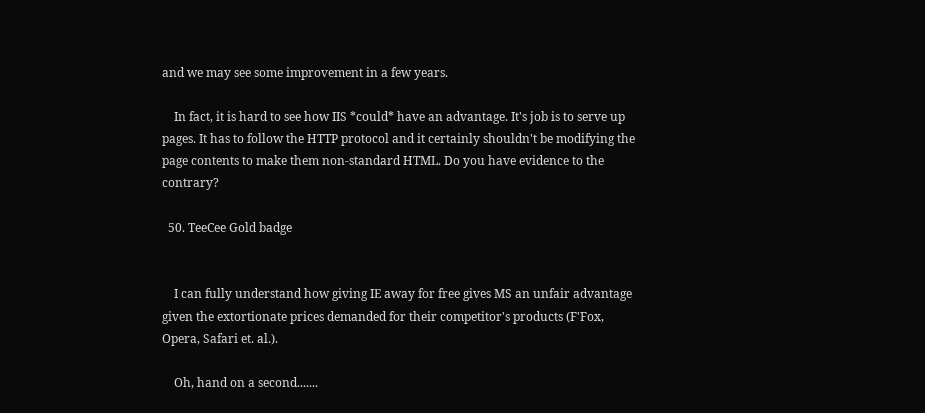and we may see some improvement in a few years.

    In fact, it is hard to see how IIS *could* have an advantage. It's job is to serve up pages. It has to follow the HTTP protocol and it certainly shouldn't be modifying the page contents to make them non-standard HTML. Do you have evidence to the contrary?

  50. TeeCee Gold badge


    I can fully understand how giving IE away for free gives MS an unfair advantage given the extortionate prices demanded for their competitor's products (F'Fox, Opera, Safari et. al.).

    Oh, hand on a second.......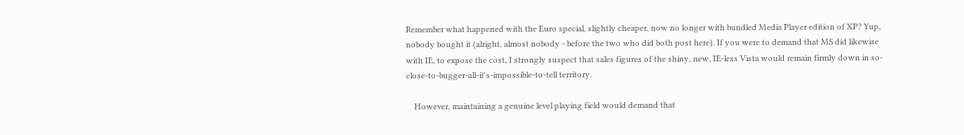Remember what happened with the Euro special, slightly cheaper, now no longer with bundled Media Player edition of XP? Yup, nobody bought it (alright, almost nobody - before the two who did both post here). If you were to demand that MS did likewise with IE, to expose the cost, I strongly suspect that sales figures of the shiny, new, IE-less Vista would remain firmly down in so-close-to-bugger-all-it's-impossible-to-tell territory.

    However, maintaining a genuine level playing field would demand that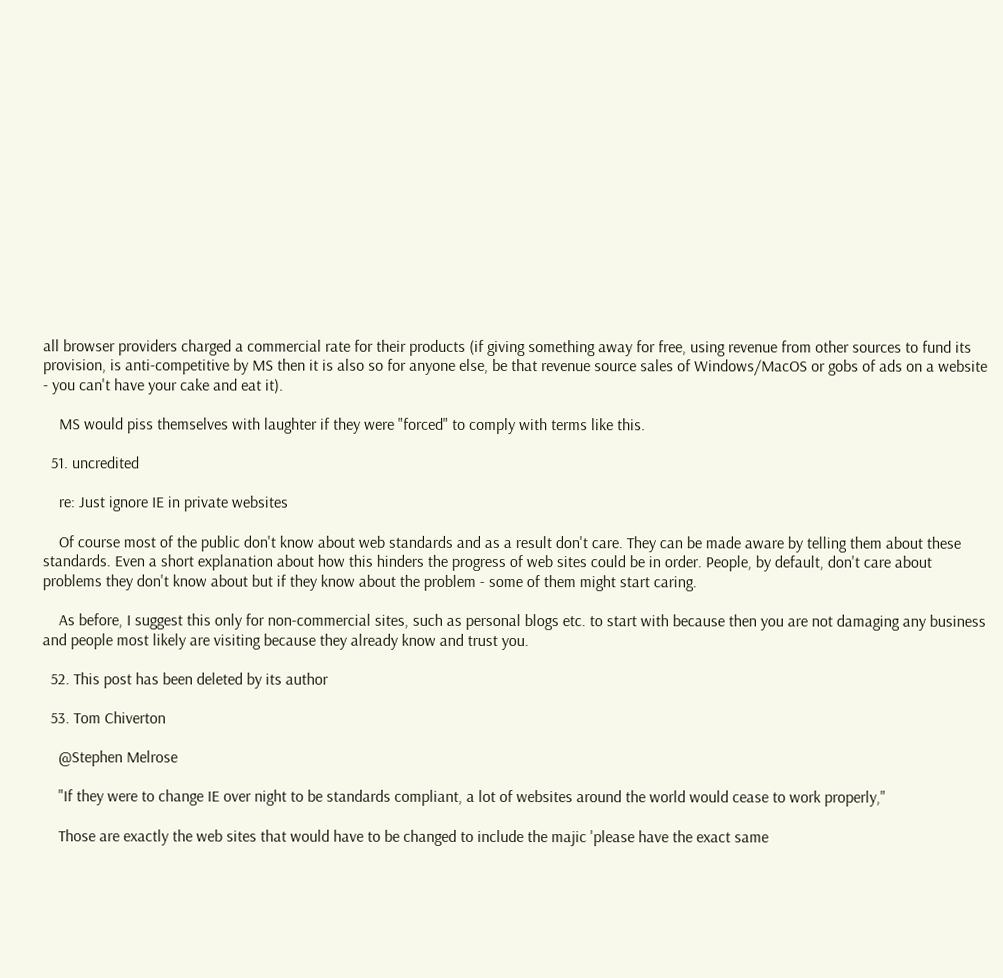all browser providers charged a commercial rate for their products (if giving something away for free, using revenue from other sources to fund its provision, is anti-competitive by MS then it is also so for anyone else, be that revenue source sales of Windows/MacOS or gobs of ads on a website - you can't have your cake and eat it).

    MS would piss themselves with laughter if they were "forced" to comply with terms like this.

  51. uncredited

    re: Just ignore IE in private websites

    Of course most of the public don't know about web standards and as a result don't care. They can be made aware by telling them about these standards. Even a short explanation about how this hinders the progress of web sites could be in order. People, by default, don't care about problems they don't know about but if they know about the problem - some of them might start caring.

    As before, I suggest this only for non-commercial sites, such as personal blogs etc. to start with because then you are not damaging any business and people most likely are visiting because they already know and trust you.

  52. This post has been deleted by its author

  53. Tom Chiverton

    @Stephen Melrose

    "If they were to change IE over night to be standards compliant, a lot of websites around the world would cease to work properly,"

    Those are exactly the web sites that would have to be changed to include the majic 'please have the exact same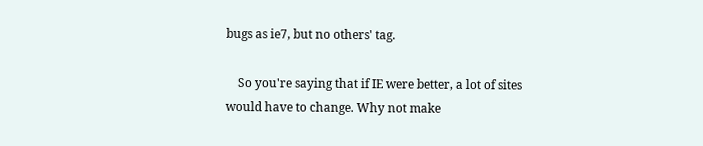bugs as ie7, but no others' tag.

    So you're saying that if IE were better, a lot of sites would have to change. Why not make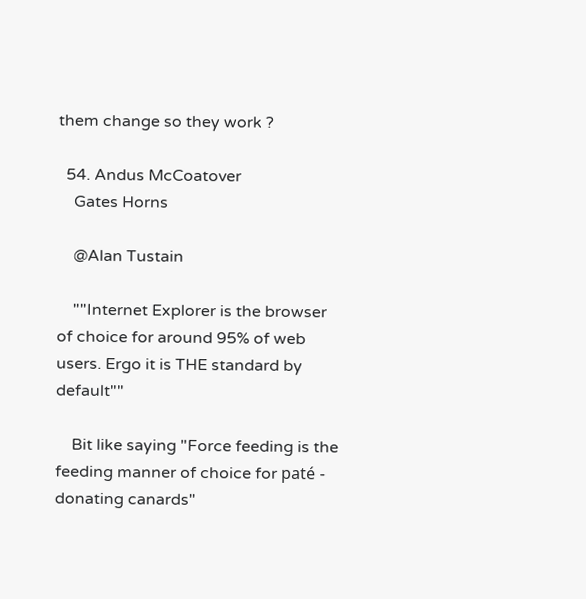them change so they work ?

  54. Andus McCoatover
    Gates Horns

    @Alan Tustain

    ""Internet Explorer is the browser of choice for around 95% of web users. Ergo it is THE standard by default""

    Bit like saying "Force feeding is the feeding manner of choice for paté - donating canards"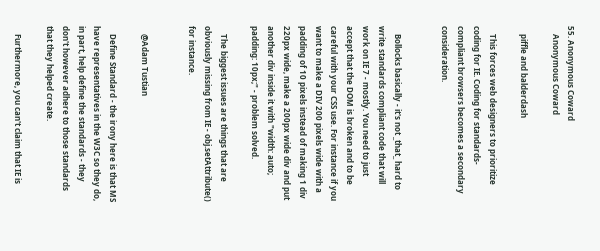55. Anonymous Coward
    Anonymous Coward

    piffle and balderdash

    This forces web designers to prioritize coding for IE. Coding for standards-compliant browsers becomes a secondary consideration.


    Bollocks basically - it's not _that_ hard to write standards compliant code that will work on IE 7 - mostly. You need to just accept that the DOM is broken and to be careful with your CSS use. For instance if you want to make a DIV 200 pixels wide with a padding of 10 pixels instead of making 1 div 220px wide, make a 200px wide div and put another div inside it with "width: auto; padding: 10px;" - problem solved.

    The biggest issues are things that are obviously missing from IE - obj.setAttribute() for instance.


    @Adam Tustian

    Define Standard - the irony here is that MS have representatives in the W3C so they do, in part, help define the standards - they don't however adhere to those standards that they helped create.

    Furthermore, you can't claim that IE is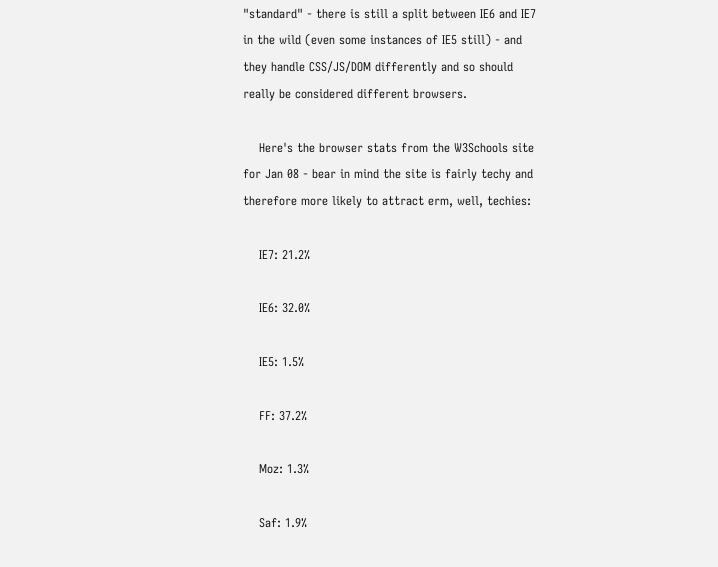"standard" - there is still a split between IE6 and IE7 in the wild (even some instances of IE5 still) - and they handle CSS/JS/DOM differently and so should really be considered different browsers.

    Here's the browser stats from the W3Schools site for Jan 08 - bear in mind the site is fairly techy and therefore more likely to attract erm, well, techies:

    IE7: 21.2%

    IE6: 32.0%

    IE5: 1.5%

    FF: 37.2%

    Moz: 1.3%

    Saf: 1.9%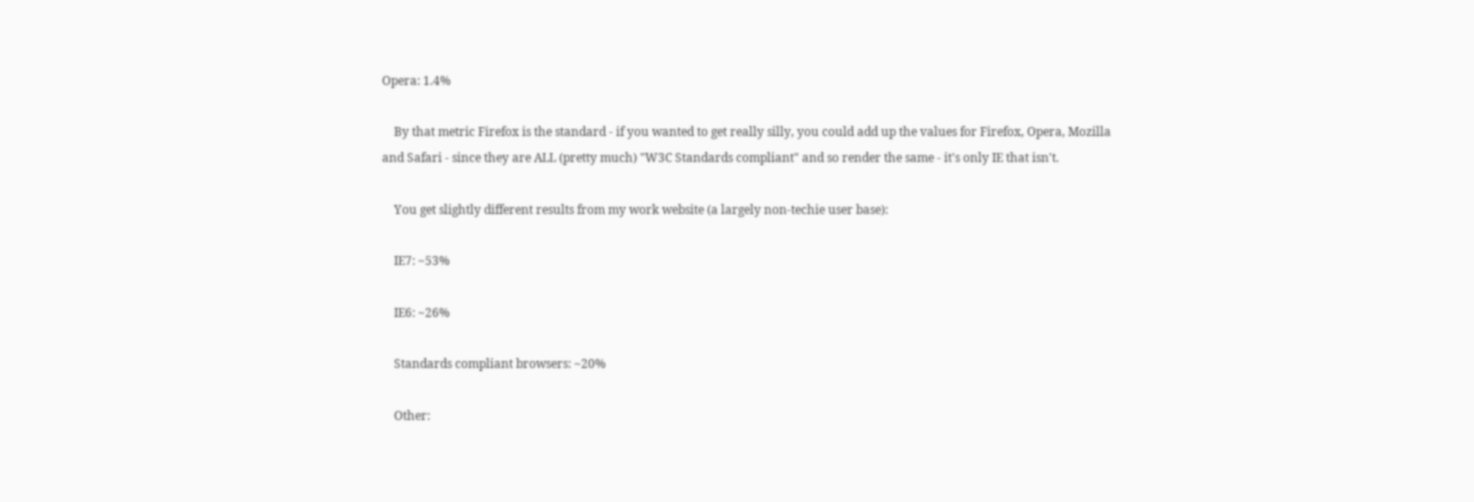Opera: 1.4%

    By that metric Firefox is the standard - if you wanted to get really silly, you could add up the values for Firefox, Opera, Mozilla and Safari - since they are ALL (pretty much) "W3C Standards compliant" and so render the same - it's only IE that isn't.

    You get slightly different results from my work website (a largely non-techie user base):

    IE7: ~53%

    IE6: ~26%

    Standards compliant browsers: ~20%

    Other: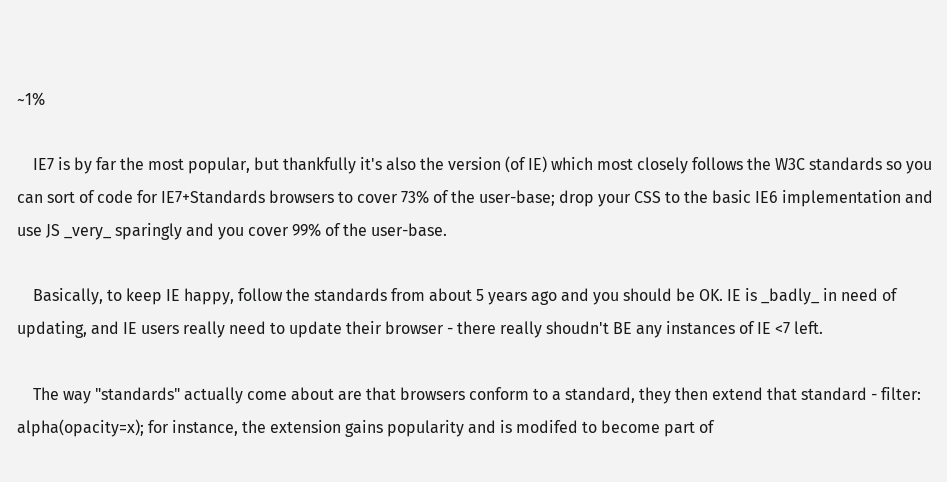~1%

    IE7 is by far the most popular, but thankfully it's also the version (of IE) which most closely follows the W3C standards so you can sort of code for IE7+Standards browsers to cover 73% of the user-base; drop your CSS to the basic IE6 implementation and use JS _very_ sparingly and you cover 99% of the user-base.

    Basically, to keep IE happy, follow the standards from about 5 years ago and you should be OK. IE is _badly_ in need of updating, and IE users really need to update their browser - there really shoudn't BE any instances of IE <7 left.

    The way "standards" actually come about are that browsers conform to a standard, they then extend that standard - filter: alpha(opacity=x); for instance, the extension gains popularity and is modifed to become part of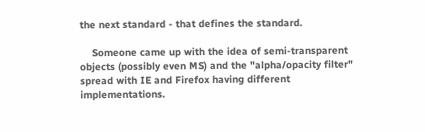the next standard - that defines the standard.

    Someone came up with the idea of semi-transparent objects (possibly even MS) and the "alpha/opacity filter" spread with IE and Firefox having different implementations.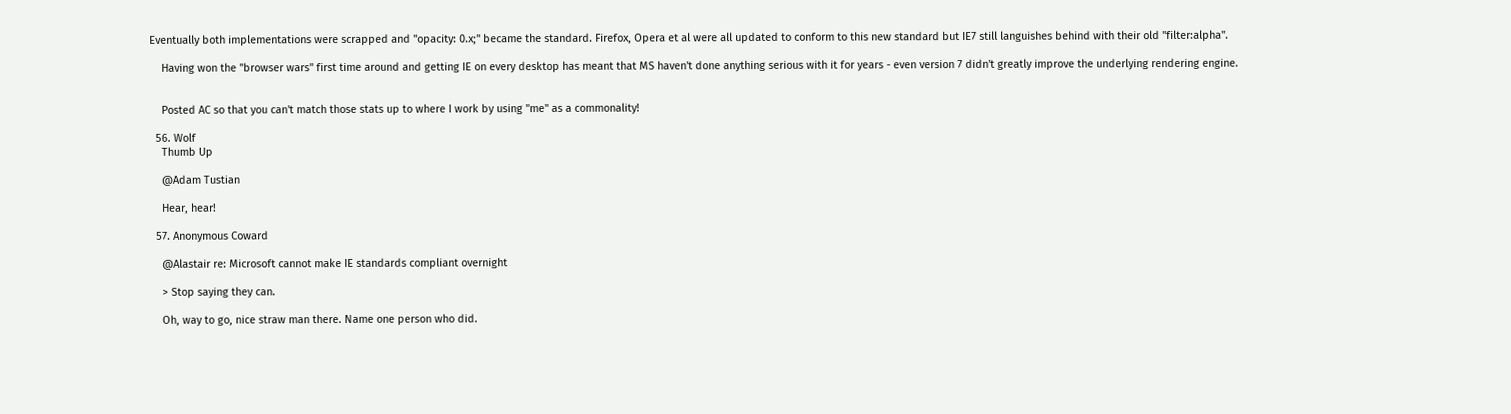Eventually both implementations were scrapped and "opacity: 0.x;" became the standard. Firefox, Opera et al were all updated to conform to this new standard but IE7 still languishes behind with their old "filter:alpha".

    Having won the "browser wars" first time around and getting IE on every desktop has meant that MS haven't done anything serious with it for years - even version 7 didn't greatly improve the underlying rendering engine.


    Posted AC so that you can't match those stats up to where I work by using "me" as a commonality!

  56. Wolf
    Thumb Up

    @Adam Tustian

    Hear, hear!

  57. Anonymous Coward

    @Alastair re: Microsoft cannot make IE standards compliant overnight

    > Stop saying they can.

    Oh, way to go, nice straw man there. Name one person who did.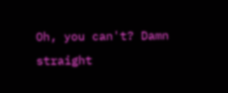Oh, you can't? Damn straight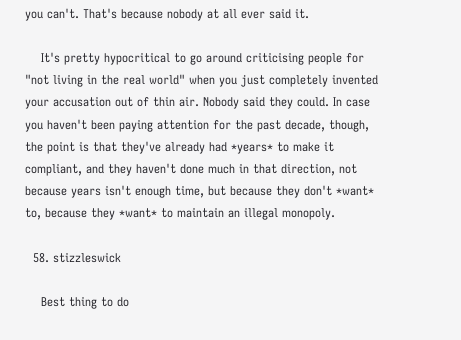you can't. That's because nobody at all ever said it.

    It's pretty hypocritical to go around criticising people for "not living in the real world" when you just completely invented your accusation out of thin air. Nobody said they could. In case you haven't been paying attention for the past decade, though, the point is that they've already had *years* to make it compliant, and they haven't done much in that direction, not because years isn't enough time, but because they don't *want* to, because they *want* to maintain an illegal monopoly.

  58. stizzleswick

    Best thing to do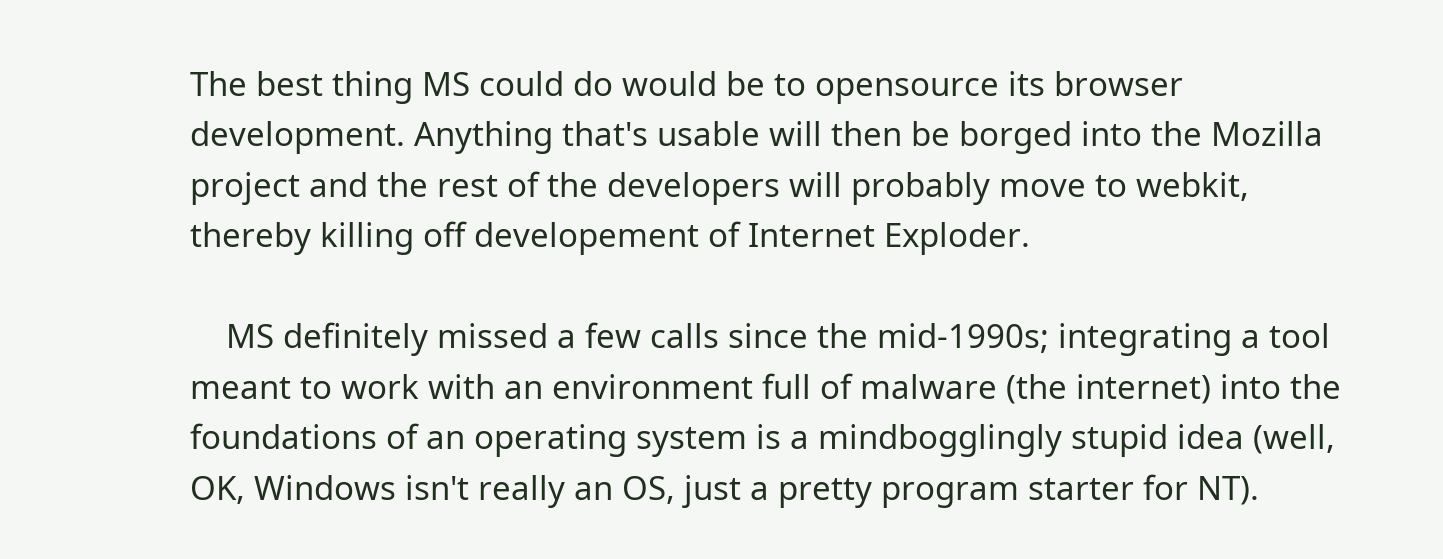The best thing MS could do would be to opensource its browser development. Anything that's usable will then be borged into the Mozilla project and the rest of the developers will probably move to webkit, thereby killing off developement of Internet Exploder.

    MS definitely missed a few calls since the mid-1990s; integrating a tool meant to work with an environment full of malware (the internet) into the foundations of an operating system is a mindbogglingly stupid idea (well, OK, Windows isn't really an OS, just a pretty program starter for NT).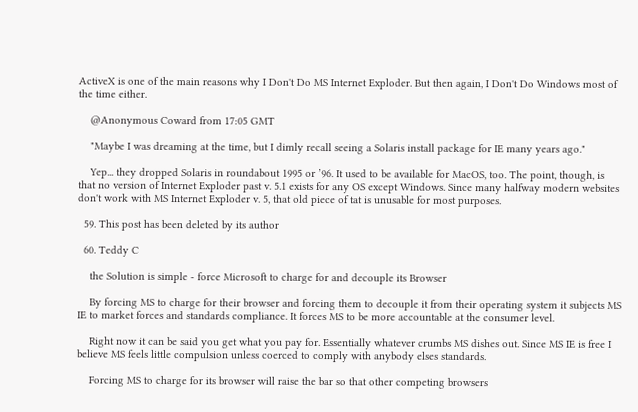ActiveX is one of the main reasons why I Don't Do MS Internet Exploder. But then again, I Don't Do Windows most of the time either.

    @Anonymous Coward from 17:05 GMT

    "Maybe I was dreaming at the time, but I dimly recall seeing a Solaris install package for IE many years ago."

    Yep... they dropped Solaris in roundabout 1995 or ’96. It used to be available for MacOS, too. The point, though, is that no version of Internet Exploder past v. 5.1 exists for any OS except Windows. Since many halfway modern websites don't work with MS Internet Exploder v. 5, that old piece of tat is unusable for most purposes.

  59. This post has been deleted by its author

  60. Teddy C

    the Solution is simple - force Microsoft to charge for and decouple its Browser

    By forcing MS to charge for their browser and forcing them to decouple it from their operating system it subjects MS IE to market forces and standards compliance. It forces MS to be more accountable at the consumer level.

    Right now it can be said you get what you pay for. Essentially whatever crumbs MS dishes out. Since MS IE is free I believe MS feels little compulsion unless coerced to comply with anybody elses standards.

    Forcing MS to charge for its browser will raise the bar so that other competing browsers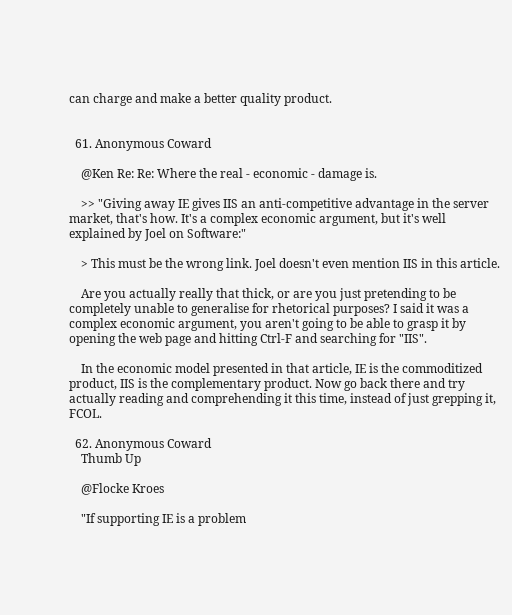can charge and make a better quality product.


  61. Anonymous Coward

    @Ken Re: Re: Where the real - economic - damage is.

    >> "Giving away IE gives IIS an anti-competitive advantage in the server market, that's how. It's a complex economic argument, but it's well explained by Joel on Software:"

    > This must be the wrong link. Joel doesn't even mention IIS in this article.

    Are you actually really that thick, or are you just pretending to be completely unable to generalise for rhetorical purposes? I said it was a complex economic argument, you aren't going to be able to grasp it by opening the web page and hitting Ctrl-F and searching for "IIS".

    In the economic model presented in that article, IE is the commoditized product, IIS is the complementary product. Now go back there and try actually reading and comprehending it this time, instead of just grepping it, FCOL.

  62. Anonymous Coward
    Thumb Up

    @Flocke Kroes

    "If supporting IE is a problem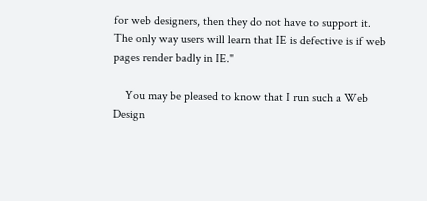for web designers, then they do not have to support it. The only way users will learn that IE is defective is if web pages render badly in IE."

    You may be pleased to know that I run such a Web Design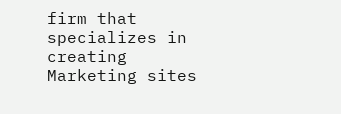firm that specializes in creating Marketing sites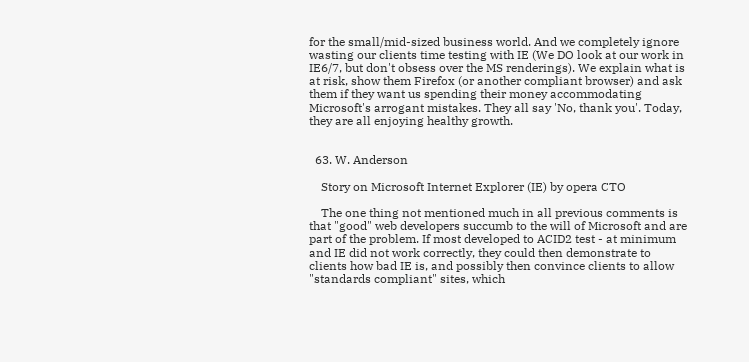for the small/mid-sized business world. And we completely ignore wasting our clients time testing with IE (We DO look at our work in IE6/7, but don't obsess over the MS renderings). We explain what is at risk, show them Firefox (or another compliant browser) and ask them if they want us spending their money accommodating Microsoft's arrogant mistakes. They all say 'No, thank you'. Today, they are all enjoying healthy growth.


  63. W. Anderson

    Story on Microsoft Internet Explorer (IE) by opera CTO

    The one thing not mentioned much in all previous comments is that "good" web developers succumb to the will of Microsoft and are part of the problem. If most developed to ACID2 test - at minimum and IE did not work correctly, they could then demonstrate to clients how bad IE is, and possibly then convince clients to allow "standards compliant" sites, which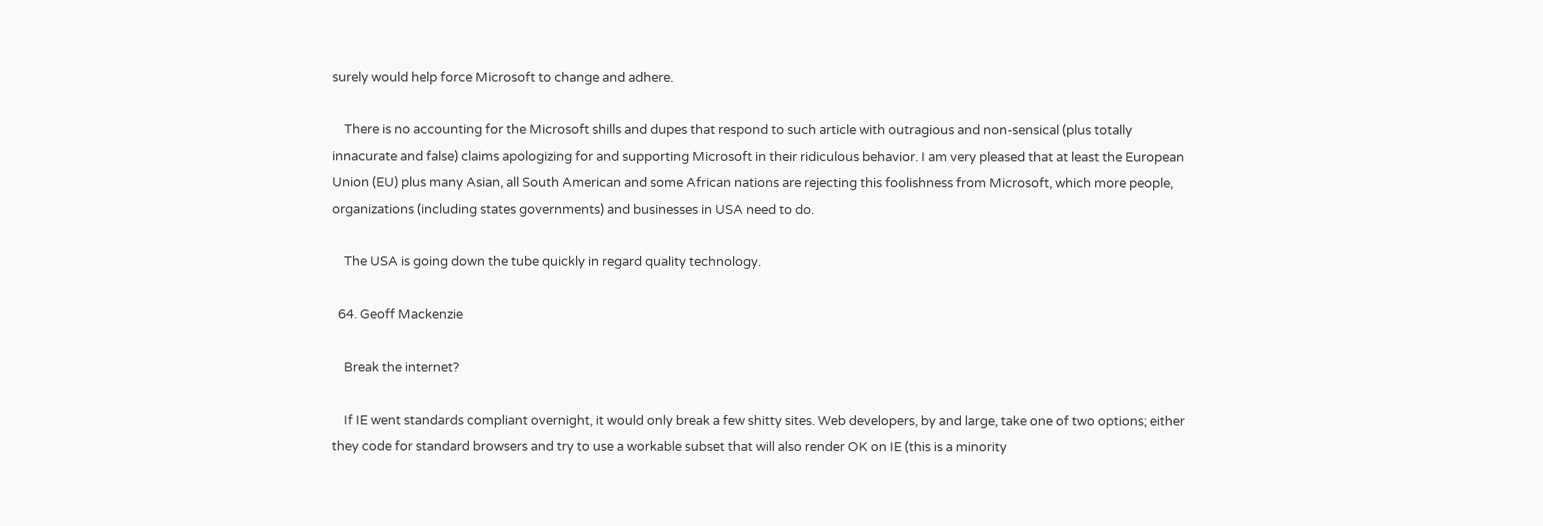surely would help force Microsoft to change and adhere.

    There is no accounting for the Microsoft shills and dupes that respond to such article with outragious and non-sensical (plus totally innacurate and false) claims apologizing for and supporting Microsoft in their ridiculous behavior. I am very pleased that at least the European Union (EU) plus many Asian, all South American and some African nations are rejecting this foolishness from Microsoft, which more people, organizations (including states governments) and businesses in USA need to do.

    The USA is going down the tube quickly in regard quality technology.

  64. Geoff Mackenzie

    Break the internet?

    If IE went standards compliant overnight, it would only break a few shitty sites. Web developers, by and large, take one of two options; either they code for standard browsers and try to use a workable subset that will also render OK on IE (this is a minority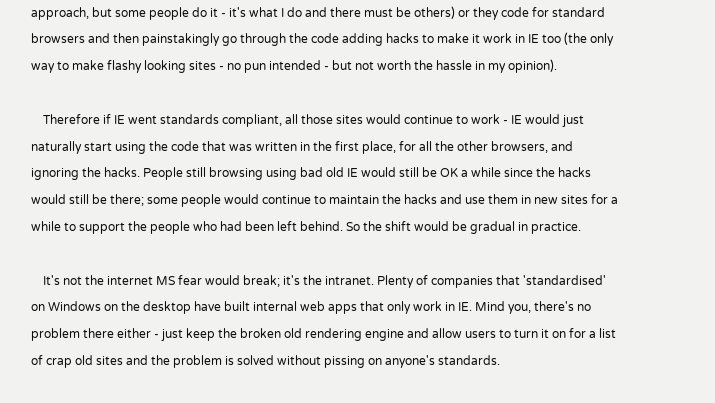approach, but some people do it - it's what I do and there must be others) or they code for standard browsers and then painstakingly go through the code adding hacks to make it work in IE too (the only way to make flashy looking sites - no pun intended - but not worth the hassle in my opinion).

    Therefore if IE went standards compliant, all those sites would continue to work - IE would just naturally start using the code that was written in the first place, for all the other browsers, and ignoring the hacks. People still browsing using bad old IE would still be OK a while since the hacks would still be there; some people would continue to maintain the hacks and use them in new sites for a while to support the people who had been left behind. So the shift would be gradual in practice.

    It's not the internet MS fear would break; it's the intranet. Plenty of companies that 'standardised' on Windows on the desktop have built internal web apps that only work in IE. Mind you, there's no problem there either - just keep the broken old rendering engine and allow users to turn it on for a list of crap old sites and the problem is solved without pissing on anyone's standards.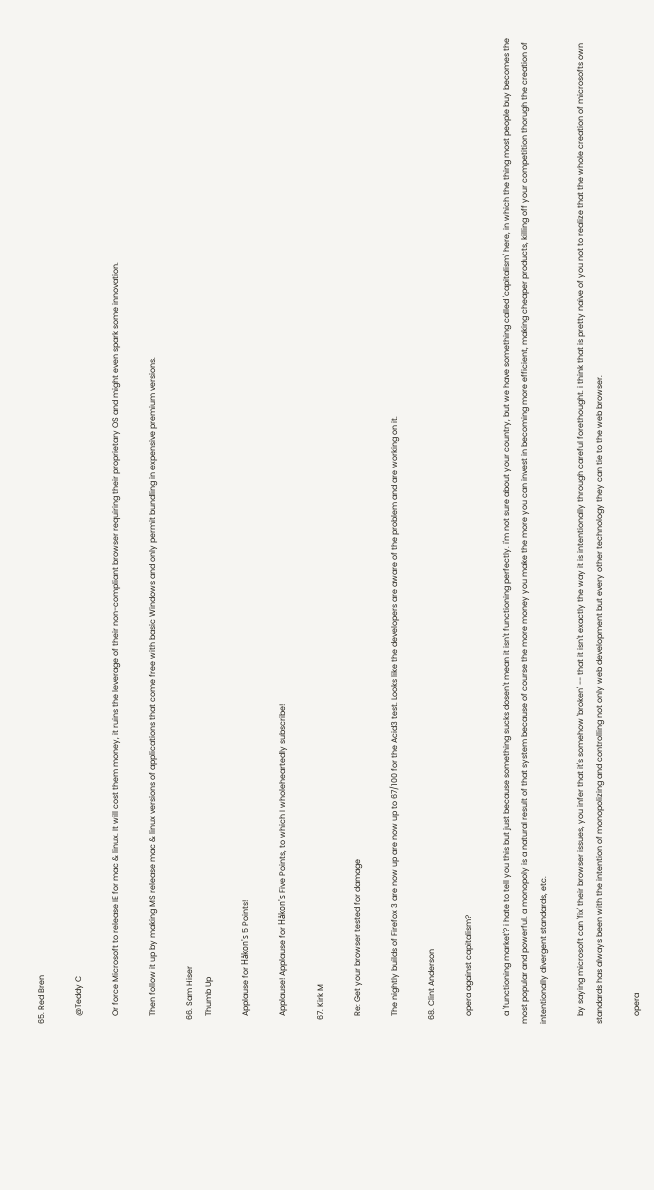65. Red Bren

    @Teddy C

    Or force Microsoft to release IE for mac & linux. It will cost them money, it ruins the leverage of their non-compliant browser requiring their proprietary OS and might even spark some innovation.

    Then follow it up by making MS release mac & linux versions of applications that come free with basic Windows and only permit bundling in expensive premium versions.

  66. Sam Hiser
    Thumb Up

    Applause for Håkon's 5 Points!

    Applause! Applause for Håkon's Five Points, to which I wholeheartedly subscribe!

  67. Kirk M

    Re: Get your browser tested for damage

    The nightly builds of Firefox 3 are now up are now up to 67/100 for the Acid3 test. Looks like the developers are aware of the problem and are working on it.

  68. Clint Anderson

    opera against capitalism?

    a 'functioning market'? i hate to tell you this but just because something sucks dosen't mean it isn't functioning perfectly. i'm not sure about your country, but we have something called 'capitalism' here, in which the thing most people buy becomes the most popular and powerful. a monopoly is a natural result of that system because of course the more money you make the more you can invest in becoming more efficient, making cheaper products, killing off your competition thorugh the creation of intentionally divergent standards, etc.

    by saying microsoft can 'fix' their browser issues, you infer that it's somehow 'broken' -- that it isn't exactly the way it is intentionally through careful forethought. i think that is pretty naive of you not to realize that the whole creation of microsofts own standards has always been with the intention of monopolizing and controlling not only web development but every other technology they can tie to the web browser.

    opera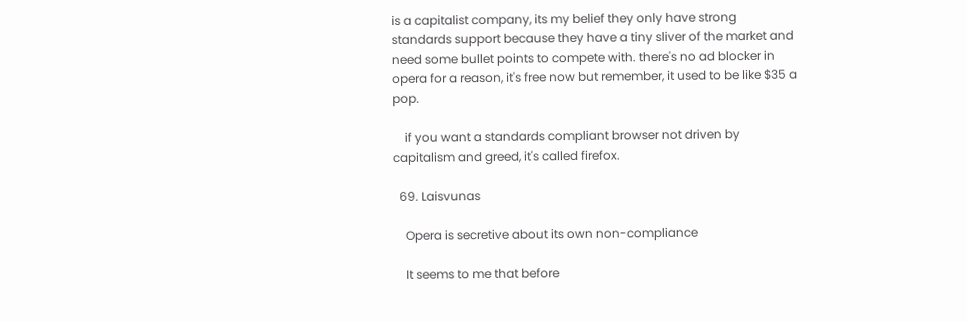is a capitalist company, its my belief they only have strong standards support because they have a tiny sliver of the market and need some bullet points to compete with. there's no ad blocker in opera for a reason, it's free now but remember, it used to be like $35 a pop.

    if you want a standards compliant browser not driven by capitalism and greed, it's called firefox.

  69. Laisvunas

    Opera is secretive about its own non-compliance

    It seems to me that before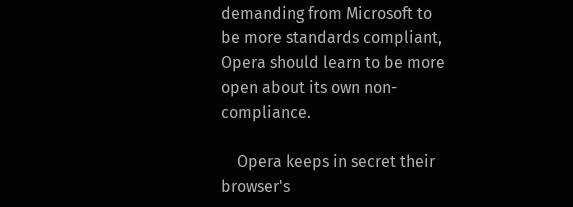demanding from Microsoft to be more standards compliant, Opera should learn to be more open about its own non-compliance.

    Opera keeps in secret their browser's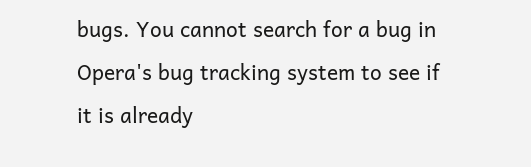bugs. You cannot search for a bug in Opera's bug tracking system to see if it is already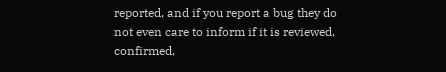reported, and if you report a bug they do not even care to inform if it is reviewed, confirmed,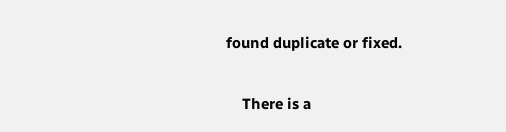found duplicate or fixed.

    There is a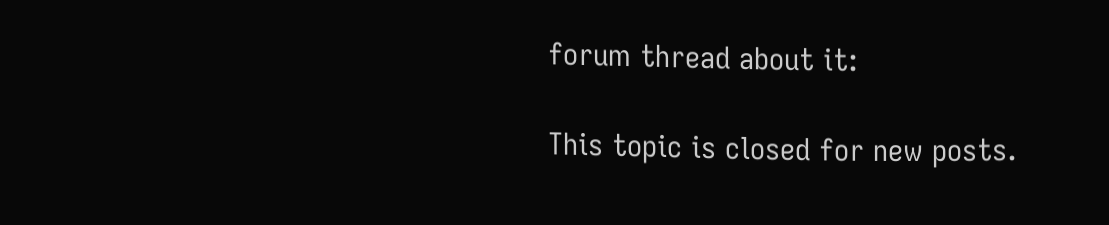forum thread about it:

This topic is closed for new posts.